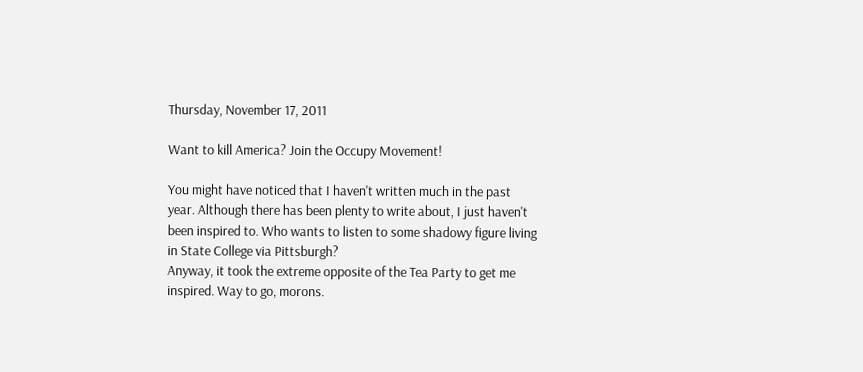Thursday, November 17, 2011

Want to kill America? Join the Occupy Movement!

You might have noticed that I haven't written much in the past year. Although there has been plenty to write about, I just haven't been inspired to. Who wants to listen to some shadowy figure living in State College via Pittsburgh?
Anyway, it took the extreme opposite of the Tea Party to get me inspired. Way to go, morons.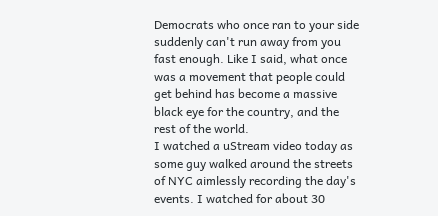Democrats who once ran to your side suddenly can't run away from you fast enough. Like I said, what once was a movement that people could get behind has become a massive black eye for the country, and the rest of the world.
I watched a uStream video today as some guy walked around the streets of NYC aimlessly recording the day's events. I watched for about 30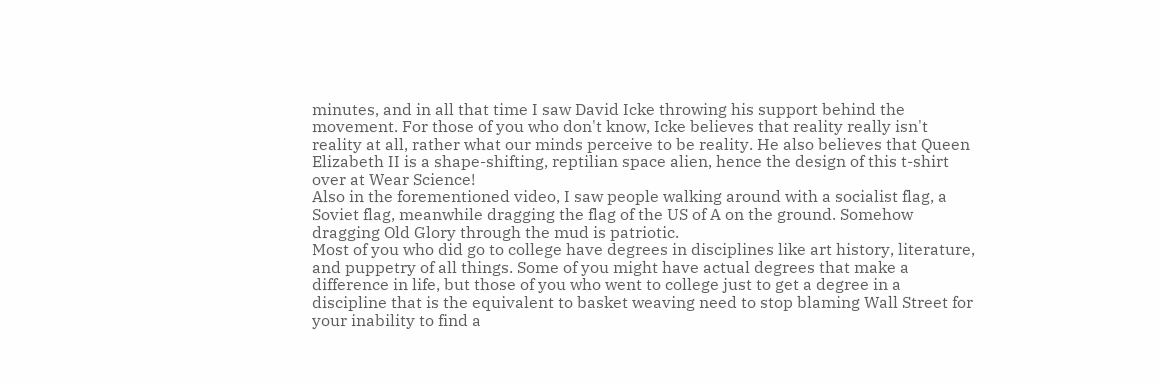minutes, and in all that time I saw David Icke throwing his support behind the movement. For those of you who don't know, Icke believes that reality really isn't reality at all, rather what our minds perceive to be reality. He also believes that Queen Elizabeth II is a shape-shifting, reptilian space alien, hence the design of this t-shirt over at Wear Science!
Also in the forementioned video, I saw people walking around with a socialist flag, a Soviet flag, meanwhile dragging the flag of the US of A on the ground. Somehow dragging Old Glory through the mud is patriotic.
Most of you who did go to college have degrees in disciplines like art history, literature, and puppetry of all things. Some of you might have actual degrees that make a difference in life, but those of you who went to college just to get a degree in a discipline that is the equivalent to basket weaving need to stop blaming Wall Street for your inability to find a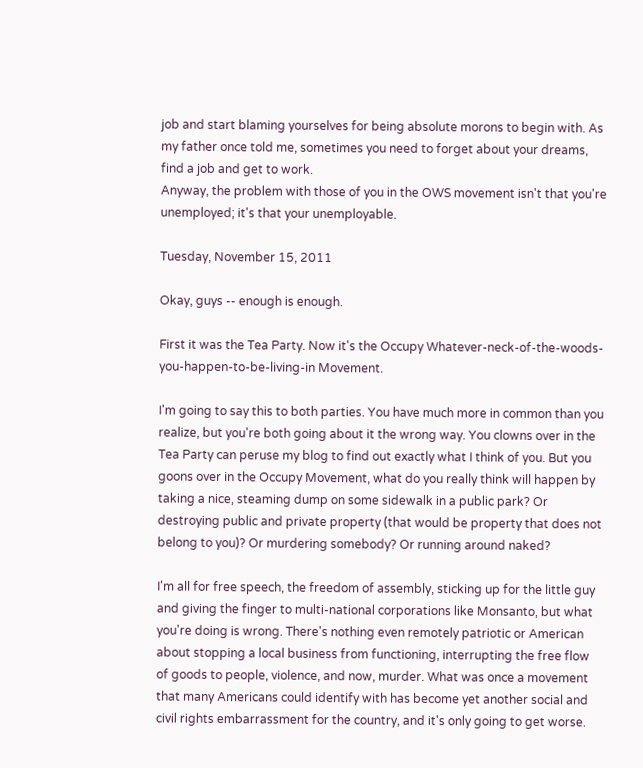job and start blaming yourselves for being absolute morons to begin with. As my father once told me, sometimes you need to forget about your dreams, find a job and get to work.
Anyway, the problem with those of you in the OWS movement isn't that you're unemployed; it's that your unemployable.

Tuesday, November 15, 2011

Okay, guys -- enough is enough.

First it was the Tea Party. Now it's the Occupy Whatever-neck-of-the-woods-you-happen-to-be-living-in Movement.

I'm going to say this to both parties. You have much more in common than you realize, but you're both going about it the wrong way. You clowns over in the Tea Party can peruse my blog to find out exactly what I think of you. But you goons over in the Occupy Movement, what do you really think will happen by taking a nice, steaming dump on some sidewalk in a public park? Or destroying public and private property (that would be property that does not belong to you)? Or murdering somebody? Or running around naked?

I'm all for free speech, the freedom of assembly, sticking up for the little guy and giving the finger to multi-national corporations like Monsanto, but what you're doing is wrong. There's nothing even remotely patriotic or American about stopping a local business from functioning, interrupting the free flow of goods to people, violence, and now, murder. What was once a movement that many Americans could identify with has become yet another social and civil rights embarrassment for the country, and it's only going to get worse.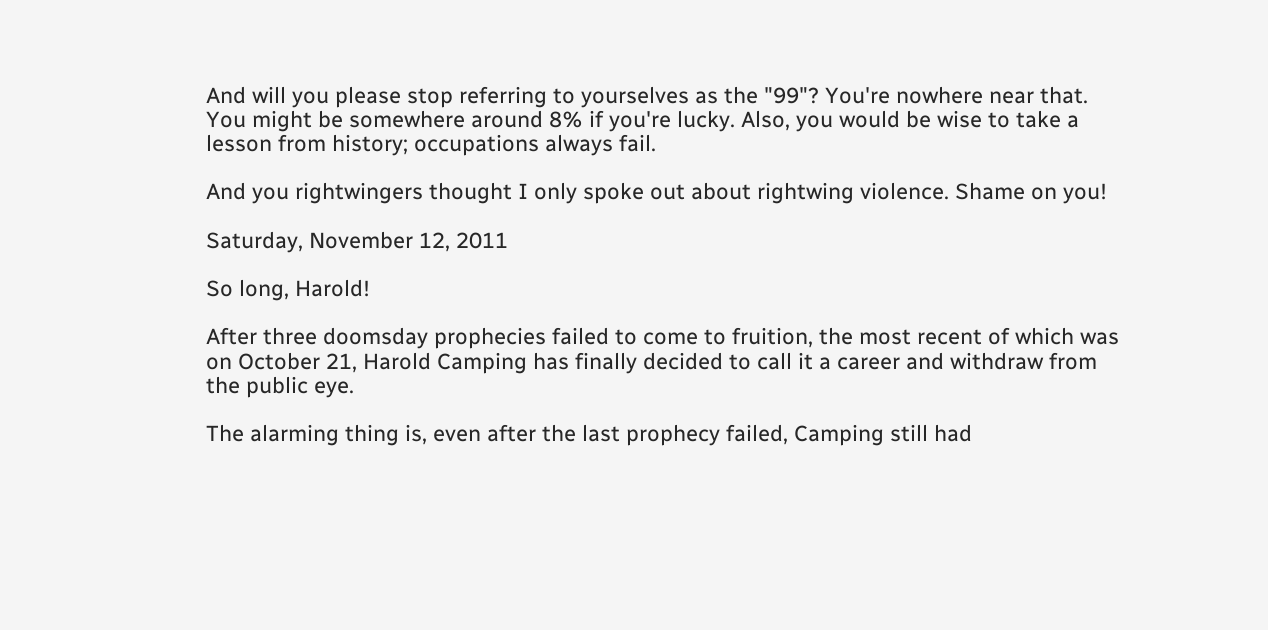And will you please stop referring to yourselves as the "99"? You're nowhere near that. You might be somewhere around 8% if you're lucky. Also, you would be wise to take a lesson from history; occupations always fail.

And you rightwingers thought I only spoke out about rightwing violence. Shame on you!

Saturday, November 12, 2011

So long, Harold!

After three doomsday prophecies failed to come to fruition, the most recent of which was on October 21, Harold Camping has finally decided to call it a career and withdraw from the public eye.

The alarming thing is, even after the last prophecy failed, Camping still had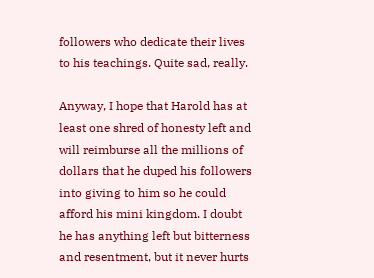followers who dedicate their lives to his teachings. Quite sad, really.

Anyway, I hope that Harold has at least one shred of honesty left and will reimburse all the millions of dollars that he duped his followers into giving to him so he could afford his mini kingdom. I doubt he has anything left but bitterness and resentment, but it never hurts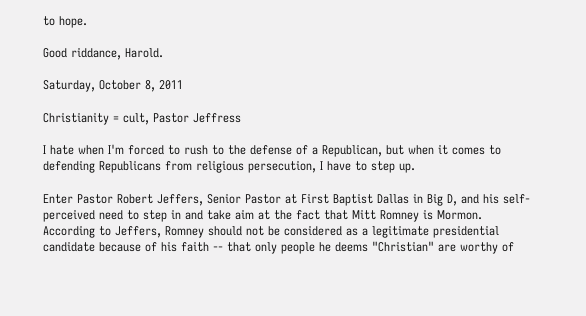to hope.

Good riddance, Harold.

Saturday, October 8, 2011

Christianity = cult, Pastor Jeffress

I hate when I'm forced to rush to the defense of a Republican, but when it comes to defending Republicans from religious persecution, I have to step up.

Enter Pastor Robert Jeffers, Senior Pastor at First Baptist Dallas in Big D, and his self-perceived need to step in and take aim at the fact that Mitt Romney is Mormon. According to Jeffers, Romney should not be considered as a legitimate presidential candidate because of his faith -- that only people he deems "Christian" are worthy of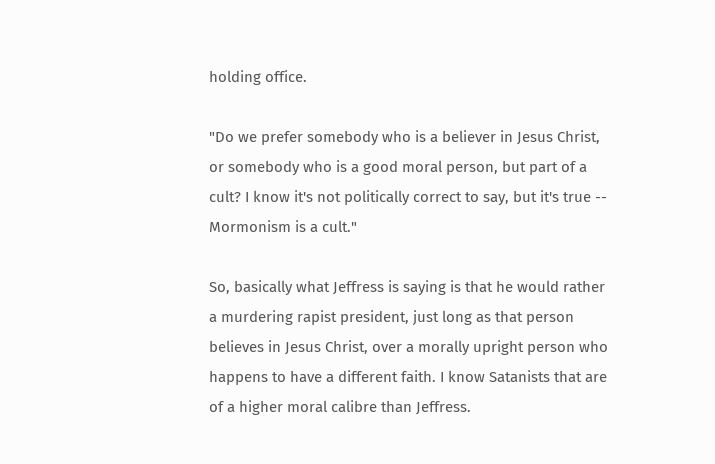holding office.

"Do we prefer somebody who is a believer in Jesus Christ, or somebody who is a good moral person, but part of a cult? I know it's not politically correct to say, but it's true -- Mormonism is a cult."

So, basically what Jeffress is saying is that he would rather a murdering rapist president, just long as that person believes in Jesus Christ, over a morally upright person who happens to have a different faith. I know Satanists that are of a higher moral calibre than Jeffress.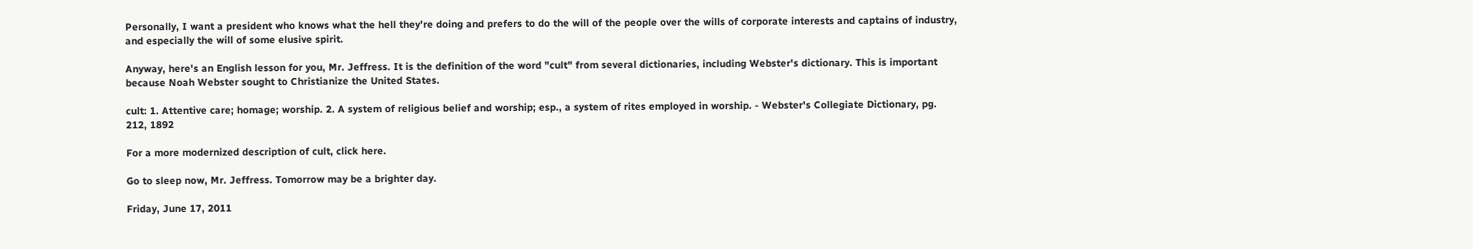Personally, I want a president who knows what the hell they're doing and prefers to do the will of the people over the wills of corporate interests and captains of industry, and especially the will of some elusive spirit.

Anyway, here's an English lesson for you, Mr. Jeffress. It is the definition of the word "cult" from several dictionaries, including Webster's dictionary. This is important because Noah Webster sought to Christianize the United States.

cult: 1. Attentive care; homage; worship. 2. A system of religious belief and worship; esp., a system of rites employed in worship. - Webster's Collegiate Dictionary, pg. 212, 1892

For a more modernized description of cult, click here.

Go to sleep now, Mr. Jeffress. Tomorrow may be a brighter day.

Friday, June 17, 2011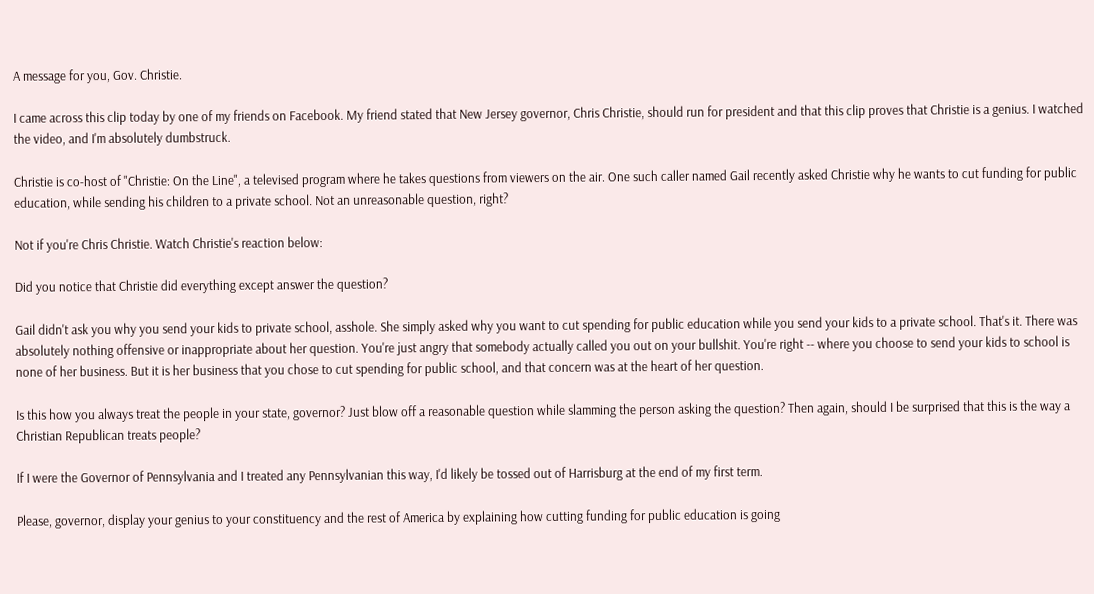A message for you, Gov. Christie.

I came across this clip today by one of my friends on Facebook. My friend stated that New Jersey governor, Chris Christie, should run for president and that this clip proves that Christie is a genius. I watched the video, and I'm absolutely dumbstruck.

Christie is co-host of "Christie: On the Line", a televised program where he takes questions from viewers on the air. One such caller named Gail recently asked Christie why he wants to cut funding for public education, while sending his children to a private school. Not an unreasonable question, right?

Not if you're Chris Christie. Watch Christie's reaction below:

Did you notice that Christie did everything except answer the question?

Gail didn't ask you why you send your kids to private school, asshole. She simply asked why you want to cut spending for public education while you send your kids to a private school. That's it. There was absolutely nothing offensive or inappropriate about her question. You're just angry that somebody actually called you out on your bullshit. You're right -- where you choose to send your kids to school is none of her business. But it is her business that you chose to cut spending for public school, and that concern was at the heart of her question.

Is this how you always treat the people in your state, governor? Just blow off a reasonable question while slamming the person asking the question? Then again, should I be surprised that this is the way a Christian Republican treats people?

If I were the Governor of Pennsylvania and I treated any Pennsylvanian this way, I'd likely be tossed out of Harrisburg at the end of my first term.

Please, governor, display your genius to your constituency and the rest of America by explaining how cutting funding for public education is going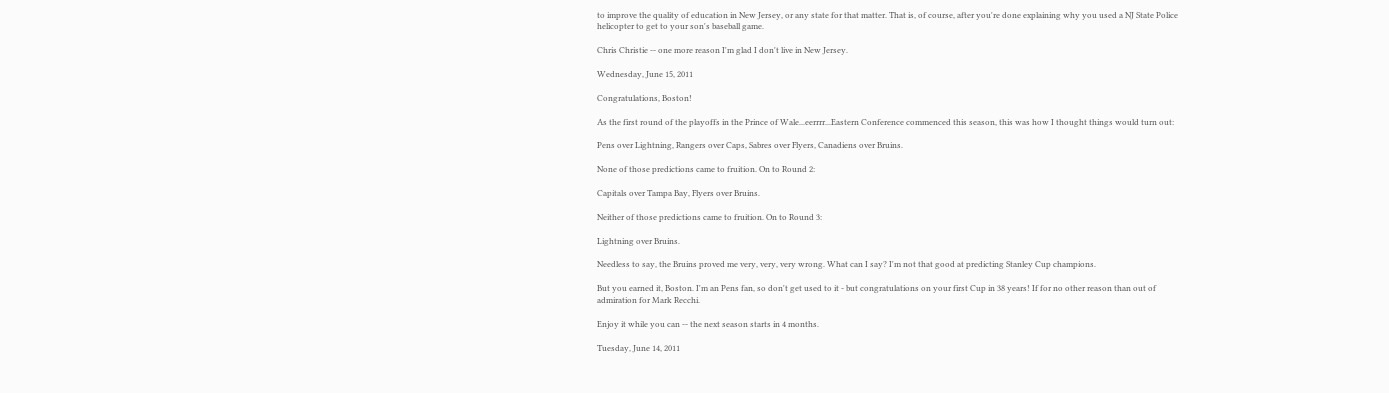to improve the quality of education in New Jersey, or any state for that matter. That is, of course, after you're done explaining why you used a NJ State Police helicopter to get to your son's baseball game.

Chris Christie -- one more reason I'm glad I don't live in New Jersey.

Wednesday, June 15, 2011

Congratulations, Boston!

As the first round of the playoffs in the Prince of Wale...eerrrr...Eastern Conference commenced this season, this was how I thought things would turn out:

Pens over Lightning, Rangers over Caps, Sabres over Flyers, Canadiens over Bruins.

None of those predictions came to fruition. On to Round 2:

Capitals over Tampa Bay, Flyers over Bruins.

Neither of those predictions came to fruition. On to Round 3:

Lightning over Bruins.

Needless to say, the Bruins proved me very, very, very wrong. What can I say? I'm not that good at predicting Stanley Cup champions.

But you earned it, Boston. I'm an Pens fan, so don't get used to it - but congratulations on your first Cup in 38 years! If for no other reason than out of admiration for Mark Recchi.

Enjoy it while you can -- the next season starts in 4 months.

Tuesday, June 14, 2011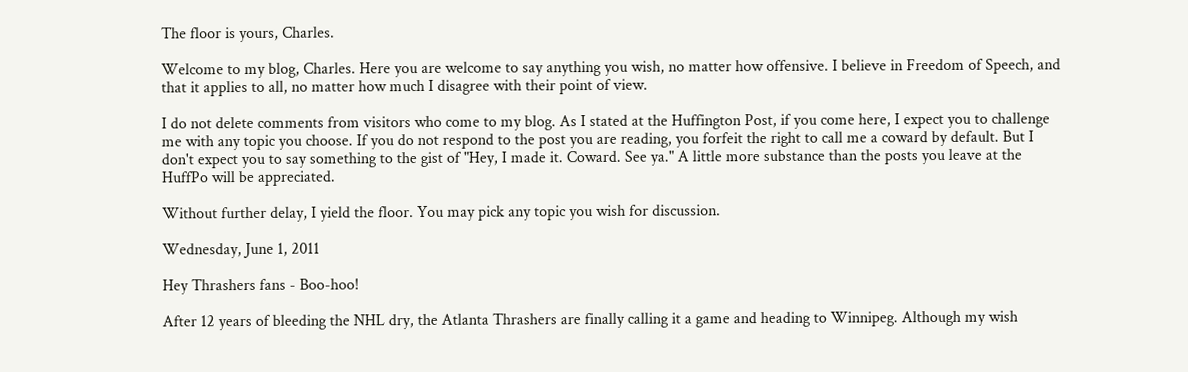The floor is yours, Charles.

Welcome to my blog, Charles. Here you are welcome to say anything you wish, no matter how offensive. I believe in Freedom of Speech, and that it applies to all, no matter how much I disagree with their point of view.

I do not delete comments from visitors who come to my blog. As I stated at the Huffington Post, if you come here, I expect you to challenge me with any topic you choose. If you do not respond to the post you are reading, you forfeit the right to call me a coward by default. But I don't expect you to say something to the gist of "Hey, I made it. Coward. See ya." A little more substance than the posts you leave at the HuffPo will be appreciated.

Without further delay, I yield the floor. You may pick any topic you wish for discussion.

Wednesday, June 1, 2011

Hey Thrashers fans - Boo-hoo!

After 12 years of bleeding the NHL dry, the Atlanta Thrashers are finally calling it a game and heading to Winnipeg. Although my wish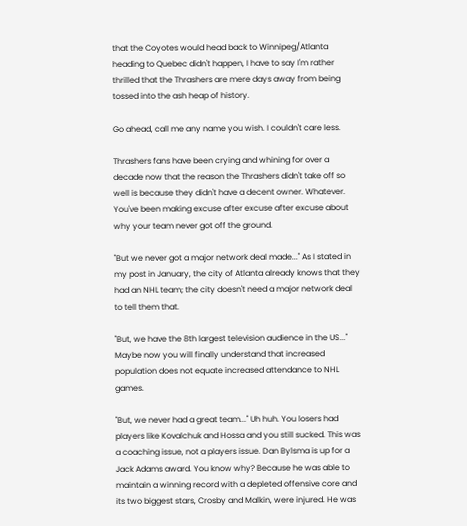that the Coyotes would head back to Winnipeg/Atlanta heading to Quebec didn't happen, I have to say I'm rather thrilled that the Thrashers are mere days away from being tossed into the ash heap of history.

Go ahead, call me any name you wish. I couldn't care less.

Thrashers fans have been crying and whining for over a decade now that the reason the Thrashers didn't take off so well is because they didn't have a decent owner. Whatever. You've been making excuse after excuse after excuse about why your team never got off the ground.

"But we never got a major network deal made..." As I stated in my post in January, the city of Atlanta already knows that they had an NHL team; the city doesn't need a major network deal to tell them that.

"But, we have the 8th largest television audience in the US..." Maybe now you will finally understand that increased population does not equate increased attendance to NHL games.

"But, we never had a great team..." Uh huh. You losers had players like Kovalchuk and Hossa and you still sucked. This was a coaching issue, not a players issue. Dan Bylsma is up for a Jack Adams award. You know why? Because he was able to maintain a winning record with a depleted offensive core and its two biggest stars, Crosby and Malkin, were injured. He was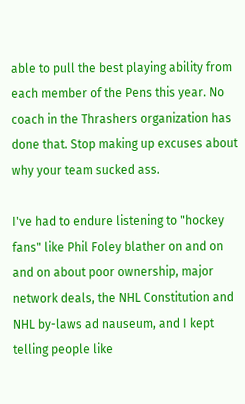able to pull the best playing ability from each member of the Pens this year. No coach in the Thrashers organization has done that. Stop making up excuses about why your team sucked ass.

I've had to endure listening to "hockey fans" like Phil Foley blather on and on and on about poor ownership, major network deals, the NHL Constitution and NHL by-laws ad nauseum, and I kept telling people like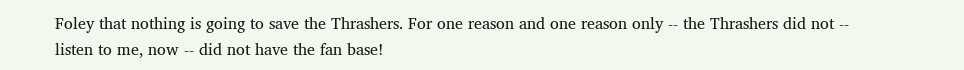Foley that nothing is going to save the Thrashers. For one reason and one reason only -- the Thrashers did not -- listen to me, now -- did not have the fan base!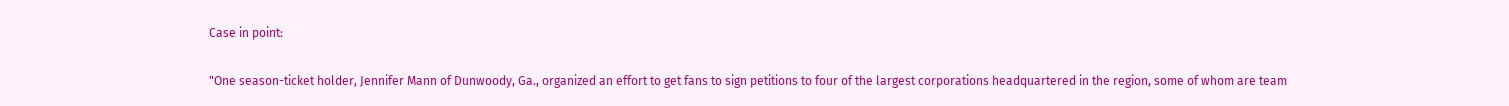Case in point:

"One season-ticket holder, Jennifer Mann of Dunwoody, Ga., organized an effort to get fans to sign petitions to four of the largest corporations headquartered in the region, some of whom are team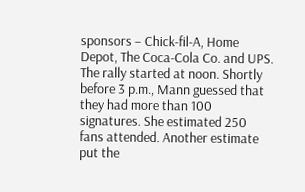sponsors – Chick-fil-A, Home Depot, The Coca-Cola Co. and UPS. The rally started at noon. Shortly before 3 p.m., Mann guessed that they had more than 100 signatures. She estimated 250 fans attended. Another estimate put the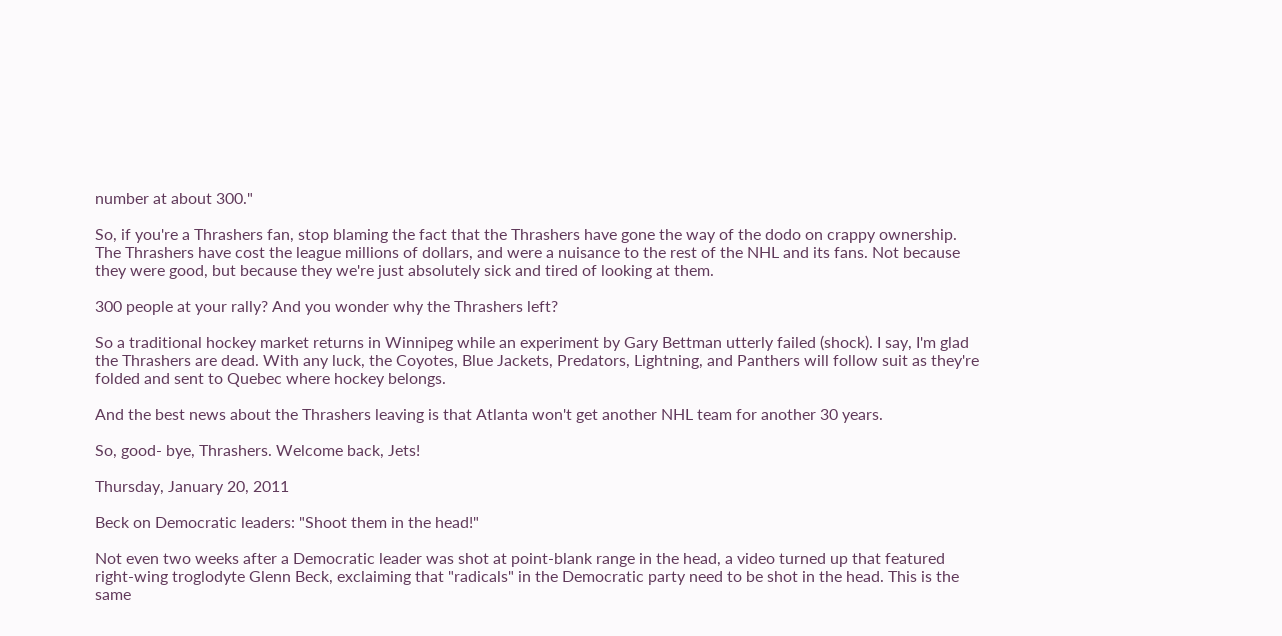number at about 300."

So, if you're a Thrashers fan, stop blaming the fact that the Thrashers have gone the way of the dodo on crappy ownership. The Thrashers have cost the league millions of dollars, and were a nuisance to the rest of the NHL and its fans. Not because they were good, but because they we're just absolutely sick and tired of looking at them.

300 people at your rally? And you wonder why the Thrashers left?

So a traditional hockey market returns in Winnipeg while an experiment by Gary Bettman utterly failed (shock). I say, I'm glad the Thrashers are dead. With any luck, the Coyotes, Blue Jackets, Predators, Lightning, and Panthers will follow suit as they're folded and sent to Quebec where hockey belongs.

And the best news about the Thrashers leaving is that Atlanta won't get another NHL team for another 30 years.

So, good- bye, Thrashers. Welcome back, Jets!

Thursday, January 20, 2011

Beck on Democratic leaders: "Shoot them in the head!"

Not even two weeks after a Democratic leader was shot at point-blank range in the head, a video turned up that featured right-wing troglodyte Glenn Beck, exclaiming that "radicals" in the Democratic party need to be shot in the head. This is the same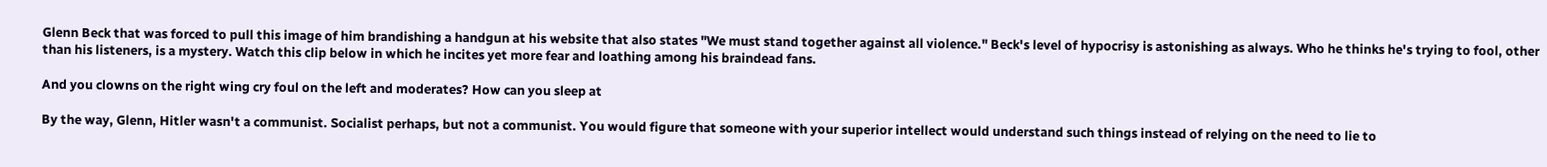Glenn Beck that was forced to pull this image of him brandishing a handgun at his website that also states "We must stand together against all violence." Beck's level of hypocrisy is astonishing as always. Who he thinks he's trying to fool, other than his listeners, is a mystery. Watch this clip below in which he incites yet more fear and loathing among his braindead fans.

And you clowns on the right wing cry foul on the left and moderates? How can you sleep at

By the way, Glenn, Hitler wasn't a communist. Socialist perhaps, but not a communist. You would figure that someone with your superior intellect would understand such things instead of relying on the need to lie to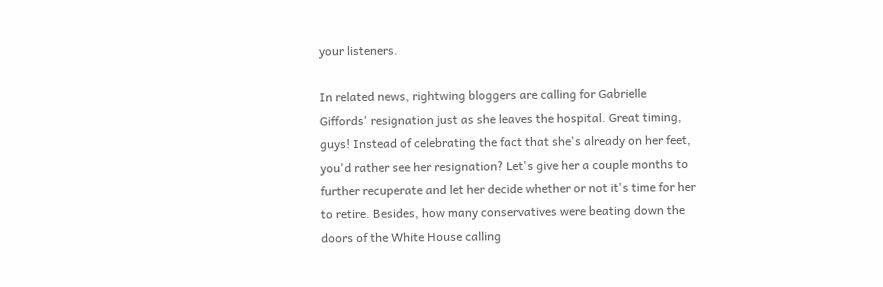your listeners.

In related news, rightwing bloggers are calling for Gabrielle Giffords' resignation just as she leaves the hospital. Great timing, guys! Instead of celebrating the fact that she's already on her feet, you'd rather see her resignation? Let's give her a couple months to further recuperate and let her decide whether or not it's time for her to retire. Besides, how many conservatives were beating down the doors of the White House calling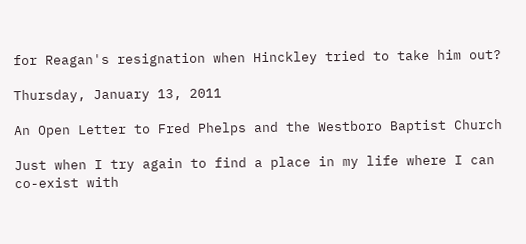for Reagan's resignation when Hinckley tried to take him out?

Thursday, January 13, 2011

An Open Letter to Fred Phelps and the Westboro Baptist Church

Just when I try again to find a place in my life where I can co-exist with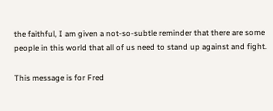the faithful, I am given a not-so-subtle reminder that there are some people in this world that all of us need to stand up against and fight.

This message is for Fred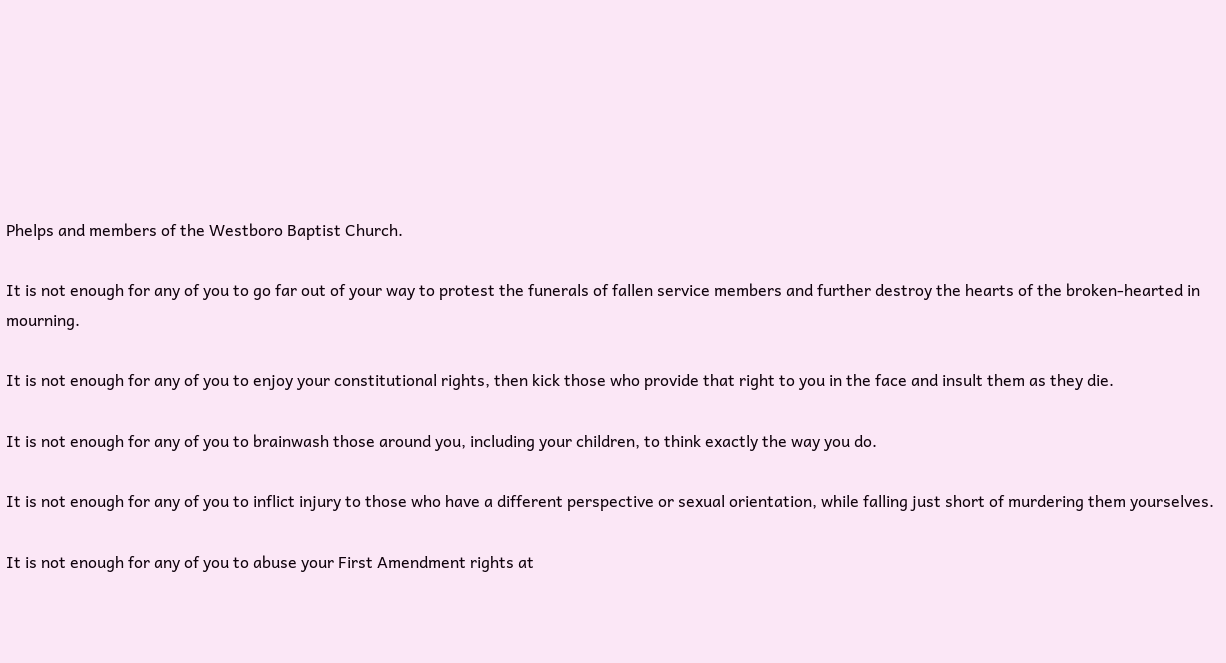Phelps and members of the Westboro Baptist Church.

It is not enough for any of you to go far out of your way to protest the funerals of fallen service members and further destroy the hearts of the broken-hearted in mourning.

It is not enough for any of you to enjoy your constitutional rights, then kick those who provide that right to you in the face and insult them as they die.

It is not enough for any of you to brainwash those around you, including your children, to think exactly the way you do.

It is not enough for any of you to inflict injury to those who have a different perspective or sexual orientation, while falling just short of murdering them yourselves.

It is not enough for any of you to abuse your First Amendment rights at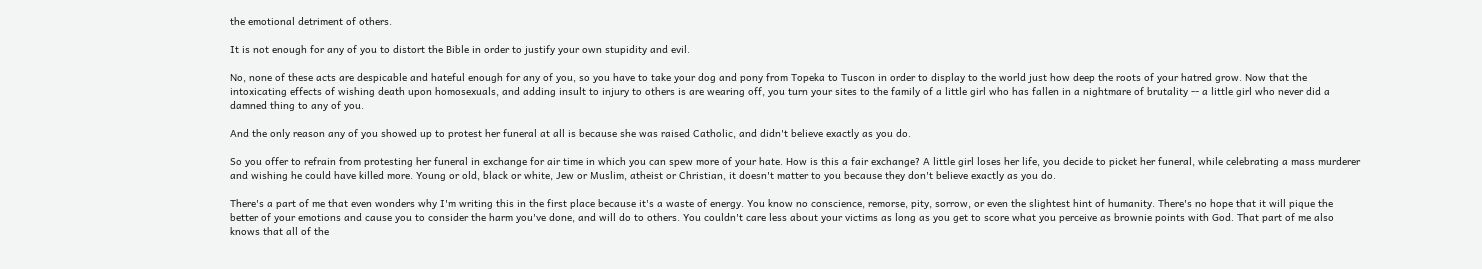the emotional detriment of others.

It is not enough for any of you to distort the Bible in order to justify your own stupidity and evil.

No, none of these acts are despicable and hateful enough for any of you, so you have to take your dog and pony from Topeka to Tuscon in order to display to the world just how deep the roots of your hatred grow. Now that the intoxicating effects of wishing death upon homosexuals, and adding insult to injury to others is are wearing off, you turn your sites to the family of a little girl who has fallen in a nightmare of brutality -- a little girl who never did a damned thing to any of you.

And the only reason any of you showed up to protest her funeral at all is because she was raised Catholic, and didn't believe exactly as you do.

So you offer to refrain from protesting her funeral in exchange for air time in which you can spew more of your hate. How is this a fair exchange? A little girl loses her life, you decide to picket her funeral, while celebrating a mass murderer and wishing he could have killed more. Young or old, black or white, Jew or Muslim, atheist or Christian, it doesn't matter to you because they don't believe exactly as you do.

There's a part of me that even wonders why I'm writing this in the first place because it's a waste of energy. You know no conscience, remorse, pity, sorrow, or even the slightest hint of humanity. There's no hope that it will pique the better of your emotions and cause you to consider the harm you've done, and will do to others. You couldn't care less about your victims as long as you get to score what you perceive as brownie points with God. That part of me also knows that all of the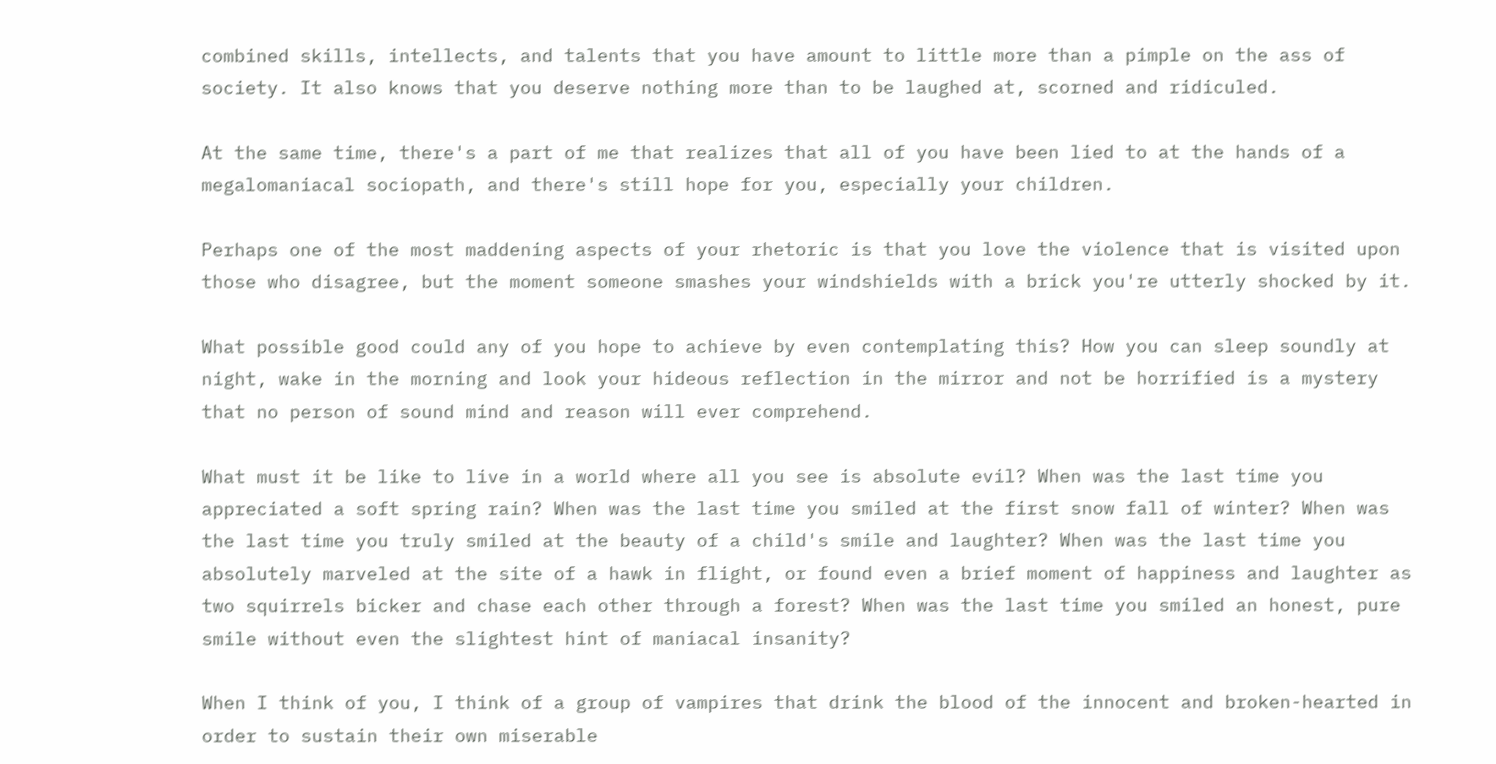combined skills, intellects, and talents that you have amount to little more than a pimple on the ass of society. It also knows that you deserve nothing more than to be laughed at, scorned and ridiculed.

At the same time, there's a part of me that realizes that all of you have been lied to at the hands of a megalomaniacal sociopath, and there's still hope for you, especially your children.

Perhaps one of the most maddening aspects of your rhetoric is that you love the violence that is visited upon those who disagree, but the moment someone smashes your windshields with a brick you're utterly shocked by it.

What possible good could any of you hope to achieve by even contemplating this? How you can sleep soundly at night, wake in the morning and look your hideous reflection in the mirror and not be horrified is a mystery that no person of sound mind and reason will ever comprehend.

What must it be like to live in a world where all you see is absolute evil? When was the last time you appreciated a soft spring rain? When was the last time you smiled at the first snow fall of winter? When was the last time you truly smiled at the beauty of a child's smile and laughter? When was the last time you absolutely marveled at the site of a hawk in flight, or found even a brief moment of happiness and laughter as two squirrels bicker and chase each other through a forest? When was the last time you smiled an honest, pure smile without even the slightest hint of maniacal insanity?

When I think of you, I think of a group of vampires that drink the blood of the innocent and broken-hearted in order to sustain their own miserable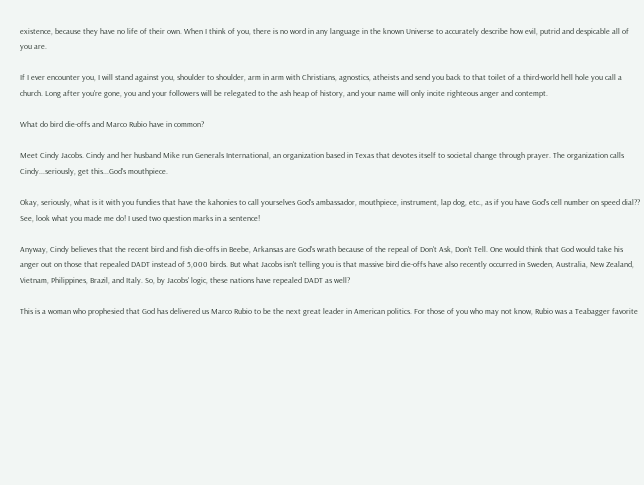existence, because they have no life of their own. When I think of you, there is no word in any language in the known Universe to accurately describe how evil, putrid and despicable all of you are.

If I ever encounter you, I will stand against you, shoulder to shoulder, arm in arm with Christians, agnostics, atheists and send you back to that toilet of a third-world hell hole you call a church. Long after you're gone, you and your followers will be relegated to the ash heap of history, and your name will only incite righteous anger and contempt.

What do bird die-offs and Marco Rubio have in common?

Meet Cindy Jacobs. Cindy and her husband Mike run Generals International, an organization based in Texas that devotes itself to societal change through prayer. The organization calls Cindy...seriously, get this...God's mouthpiece.

Okay, seriously, what is it with you fundies that have the kahonies to call yourselves God's ambassador, mouthpiece, instrument, lap dog, etc., as if you have God's cell number on speed dial?? See, look what you made me do! I used two question marks in a sentence!

Anyway, Cindy believes that the recent bird and fish die-offs in Beebe, Arkansas are God's wrath because of the repeal of Don't Ask, Don't Tell. One would think that God would take his anger out on those that repealed DADT instead of 5,000 birds. But what Jacobs isn't telling you is that massive bird die-offs have also recently occurred in Sweden, Australia, New Zealand, Vietnam, Philippines, Brazil, and Italy. So, by Jacobs' logic, these nations have repealed DADT as well?

This is a woman who prophesied that God has delivered us Marco Rubio to be the next great leader in American politics. For those of you who may not know, Rubio was a Teabagger favorite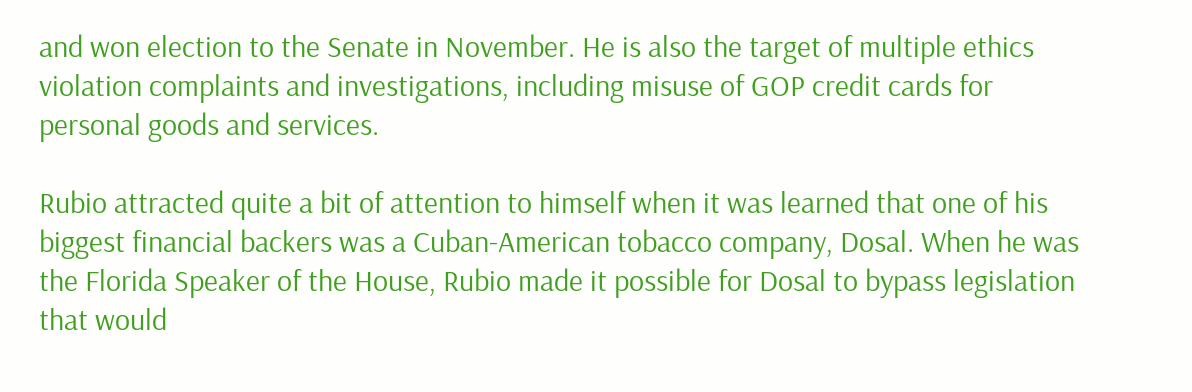and won election to the Senate in November. He is also the target of multiple ethics violation complaints and investigations, including misuse of GOP credit cards for personal goods and services.

Rubio attracted quite a bit of attention to himself when it was learned that one of his biggest financial backers was a Cuban-American tobacco company, Dosal. When he was the Florida Speaker of the House, Rubio made it possible for Dosal to bypass legislation that would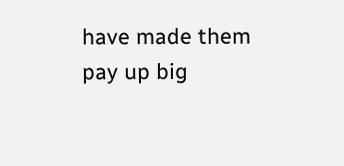have made them pay up big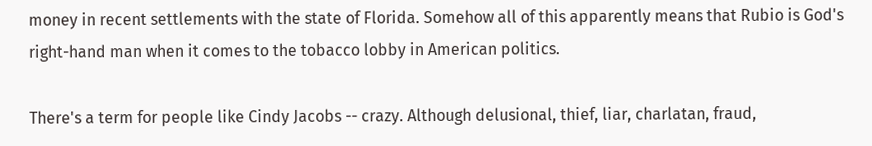money in recent settlements with the state of Florida. Somehow all of this apparently means that Rubio is God's right-hand man when it comes to the tobacco lobby in American politics.

There's a term for people like Cindy Jacobs -- crazy. Although delusional, thief, liar, charlatan, fraud,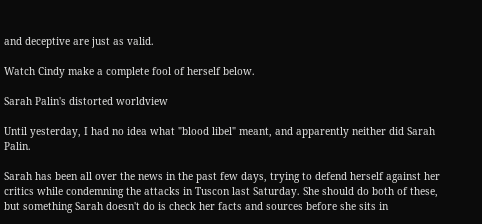and deceptive are just as valid.

Watch Cindy make a complete fool of herself below.

Sarah Palin's distorted worldview

Until yesterday, I had no idea what "blood libel" meant, and apparently neither did Sarah Palin.

Sarah has been all over the news in the past few days, trying to defend herself against her critics while condemning the attacks in Tuscon last Saturday. She should do both of these, but something Sarah doesn't do is check her facts and sources before she sits in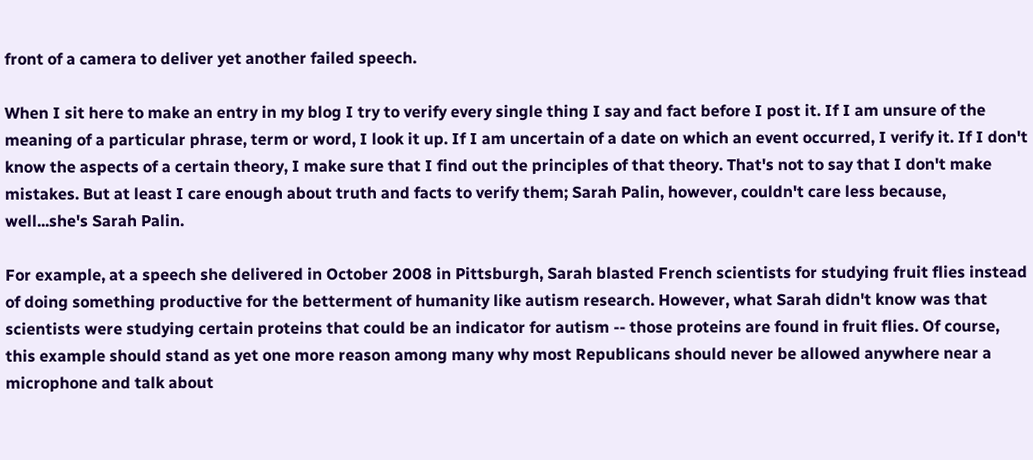front of a camera to deliver yet another failed speech.

When I sit here to make an entry in my blog I try to verify every single thing I say and fact before I post it. If I am unsure of the meaning of a particular phrase, term or word, I look it up. If I am uncertain of a date on which an event occurred, I verify it. If I don't know the aspects of a certain theory, I make sure that I find out the principles of that theory. That's not to say that I don't make mistakes. But at least I care enough about truth and facts to verify them; Sarah Palin, however, couldn't care less because, well...she's Sarah Palin.

For example, at a speech she delivered in October 2008 in Pittsburgh, Sarah blasted French scientists for studying fruit flies instead of doing something productive for the betterment of humanity like autism research. However, what Sarah didn't know was that scientists were studying certain proteins that could be an indicator for autism -- those proteins are found in fruit flies. Of course, this example should stand as yet one more reason among many why most Republicans should never be allowed anywhere near a microphone and talk about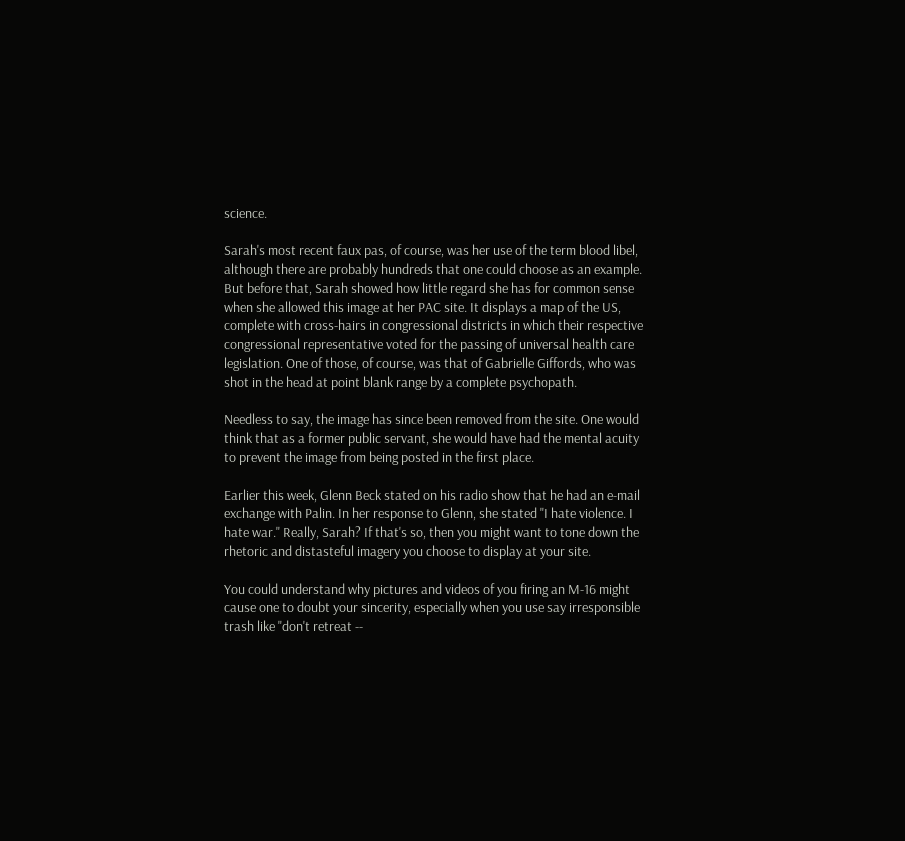science.

Sarah's most recent faux pas, of course, was her use of the term blood libel, although there are probably hundreds that one could choose as an example. But before that, Sarah showed how little regard she has for common sense when she allowed this image at her PAC site. It displays a map of the US, complete with cross-hairs in congressional districts in which their respective congressional representative voted for the passing of universal health care legislation. One of those, of course, was that of Gabrielle Giffords, who was shot in the head at point blank range by a complete psychopath.

Needless to say, the image has since been removed from the site. One would think that as a former public servant, she would have had the mental acuity to prevent the image from being posted in the first place.

Earlier this week, Glenn Beck stated on his radio show that he had an e-mail exchange with Palin. In her response to Glenn, she stated "I hate violence. I hate war." Really, Sarah? If that's so, then you might want to tone down the rhetoric and distasteful imagery you choose to display at your site.

You could understand why pictures and videos of you firing an M-16 might cause one to doubt your sincerity, especially when you use say irresponsible trash like "don't retreat --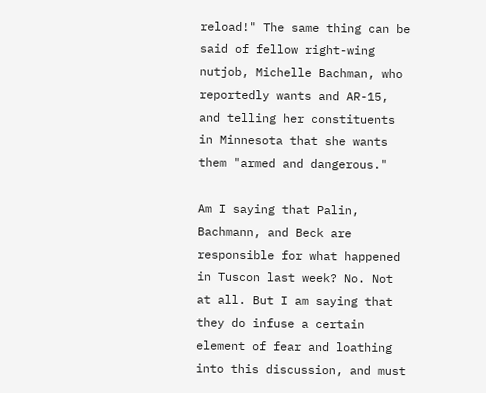reload!" The same thing can be said of fellow right-wing nutjob, Michelle Bachman, who reportedly wants and AR-15, and telling her constituents in Minnesota that she wants them "armed and dangerous."

Am I saying that Palin, Bachmann, and Beck are responsible for what happened in Tuscon last week? No. Not at all. But I am saying that they do infuse a certain element of fear and loathing into this discussion, and must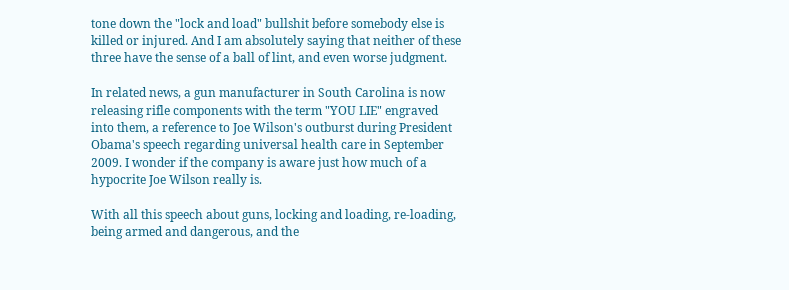tone down the "lock and load" bullshit before somebody else is killed or injured. And I am absolutely saying that neither of these three have the sense of a ball of lint, and even worse judgment.

In related news, a gun manufacturer in South Carolina is now releasing rifle components with the term "YOU LIE" engraved into them, a reference to Joe Wilson's outburst during President Obama's speech regarding universal health care in September 2009. I wonder if the company is aware just how much of a hypocrite Joe Wilson really is.

With all this speech about guns, locking and loading, re-loading, being armed and dangerous, and the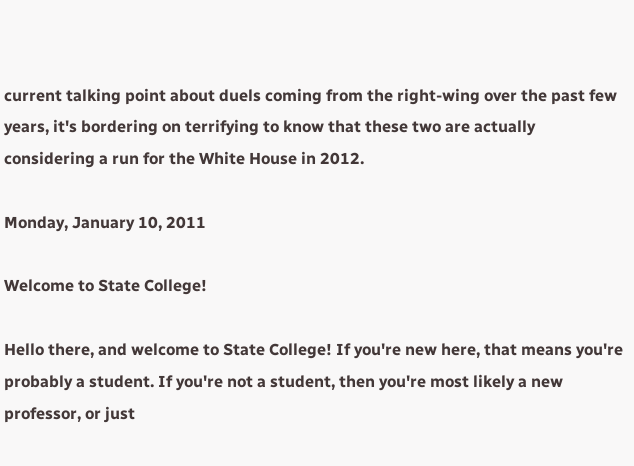current talking point about duels coming from the right-wing over the past few years, it's bordering on terrifying to know that these two are actually considering a run for the White House in 2012.

Monday, January 10, 2011

Welcome to State College!

Hello there, and welcome to State College! If you're new here, that means you're probably a student. If you're not a student, then you're most likely a new professor, or just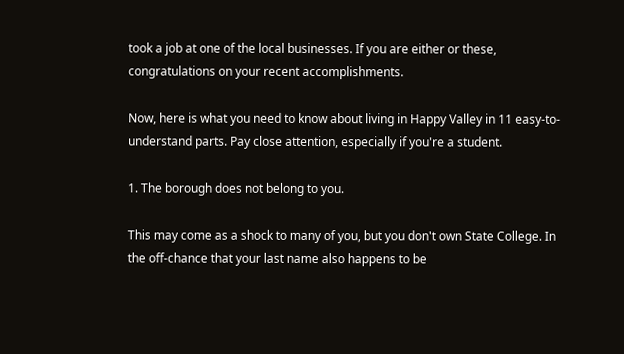took a job at one of the local businesses. If you are either or these, congratulations on your recent accomplishments.

Now, here is what you need to know about living in Happy Valley in 11 easy-to-understand parts. Pay close attention, especially if you're a student.

1. The borough does not belong to you.

This may come as a shock to many of you, but you don't own State College. In the off-chance that your last name also happens to be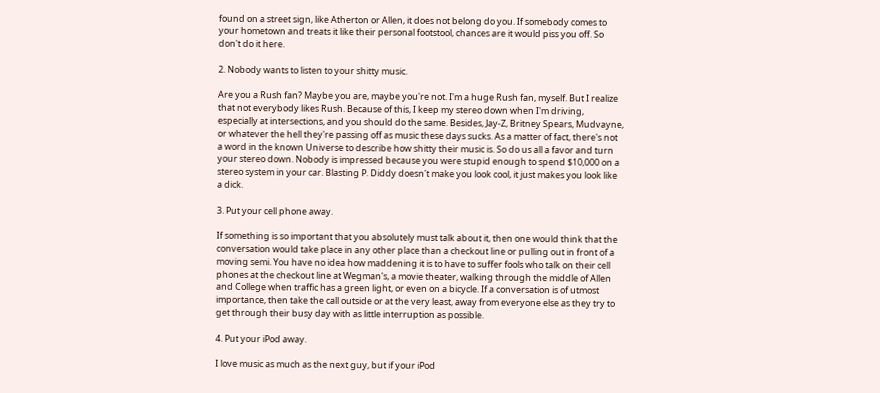found on a street sign, like Atherton or Allen, it does not belong do you. If somebody comes to your hometown and treats it like their personal footstool, chances are it would piss you off. So don't do it here.

2. Nobody wants to listen to your shitty music.

Are you a Rush fan? Maybe you are, maybe you're not. I'm a huge Rush fan, myself. But I realize that not everybody likes Rush. Because of this, I keep my stereo down when I'm driving, especially at intersections, and you should do the same. Besides, Jay-Z, Britney Spears, Mudvayne, or whatever the hell they're passing off as music these days sucks. As a matter of fact, there's not a word in the known Universe to describe how shitty their music is. So do us all a favor and turn your stereo down. Nobody is impressed because you were stupid enough to spend $10,000 on a stereo system in your car. Blasting P. Diddy doesn't make you look cool, it just makes you look like a dick.

3. Put your cell phone away.

If something is so important that you absolutely must talk about it, then one would think that the conversation would take place in any other place than a checkout line or pulling out in front of a moving semi. You have no idea how maddening it is to have to suffer fools who talk on their cell phones at the checkout line at Wegman's, a movie theater, walking through the middle of Allen and College when traffic has a green light, or even on a bicycle. If a conversation is of utmost importance, then take the call outside or at the very least, away from everyone else as they try to get through their busy day with as little interruption as possible.

4. Put your iPod away.

I love music as much as the next guy, but if your iPod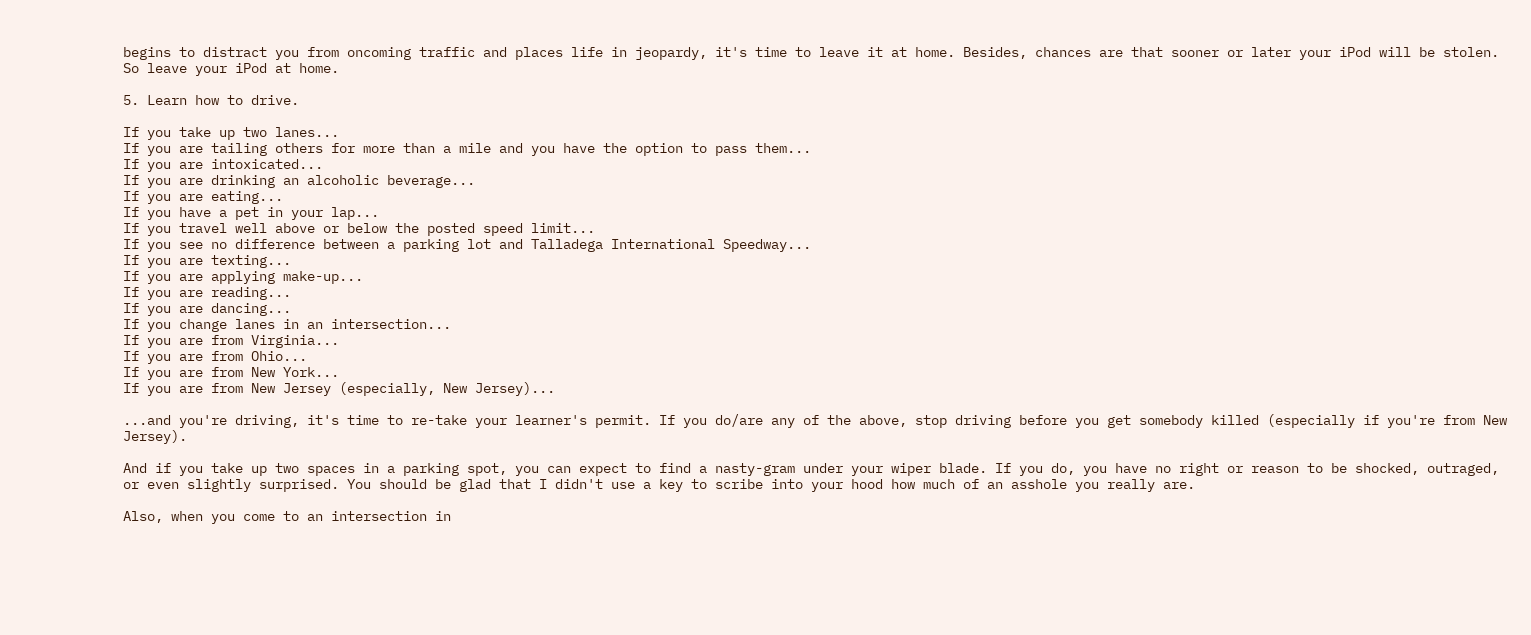begins to distract you from oncoming traffic and places life in jeopardy, it's time to leave it at home. Besides, chances are that sooner or later your iPod will be stolen. So leave your iPod at home.

5. Learn how to drive.

If you take up two lanes...
If you are tailing others for more than a mile and you have the option to pass them...
If you are intoxicated...
If you are drinking an alcoholic beverage...
If you are eating...
If you have a pet in your lap...
If you travel well above or below the posted speed limit...
If you see no difference between a parking lot and Talladega International Speedway...
If you are texting...
If you are applying make-up...
If you are reading...
If you are dancing...
If you change lanes in an intersection...
If you are from Virginia...
If you are from Ohio...
If you are from New York...
If you are from New Jersey (especially, New Jersey)...

...and you're driving, it's time to re-take your learner's permit. If you do/are any of the above, stop driving before you get somebody killed (especially if you're from New Jersey).

And if you take up two spaces in a parking spot, you can expect to find a nasty-gram under your wiper blade. If you do, you have no right or reason to be shocked, outraged, or even slightly surprised. You should be glad that I didn't use a key to scribe into your hood how much of an asshole you really are.

Also, when you come to an intersection in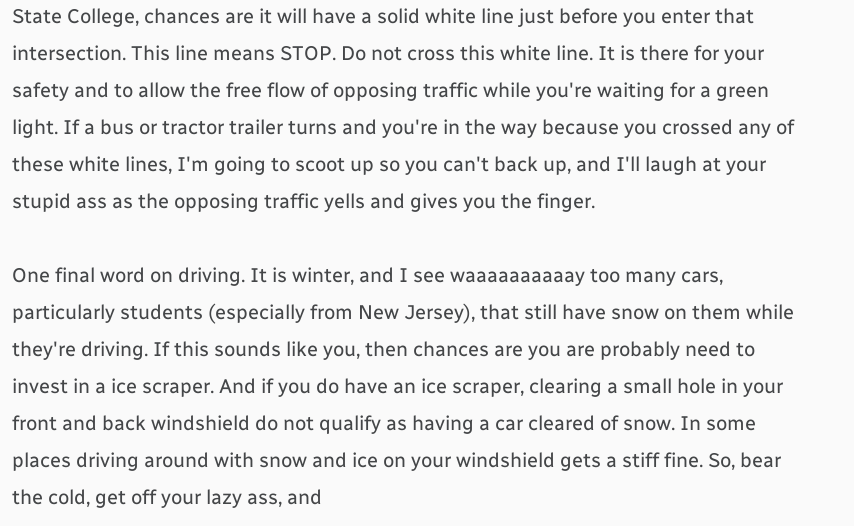State College, chances are it will have a solid white line just before you enter that intersection. This line means STOP. Do not cross this white line. It is there for your safety and to allow the free flow of opposing traffic while you're waiting for a green light. If a bus or tractor trailer turns and you're in the way because you crossed any of these white lines, I'm going to scoot up so you can't back up, and I'll laugh at your stupid ass as the opposing traffic yells and gives you the finger.

One final word on driving. It is winter, and I see waaaaaaaaaay too many cars, particularly students (especially from New Jersey), that still have snow on them while they're driving. If this sounds like you, then chances are you are probably need to invest in a ice scraper. And if you do have an ice scraper, clearing a small hole in your front and back windshield do not qualify as having a car cleared of snow. In some places driving around with snow and ice on your windshield gets a stiff fine. So, bear the cold, get off your lazy ass, and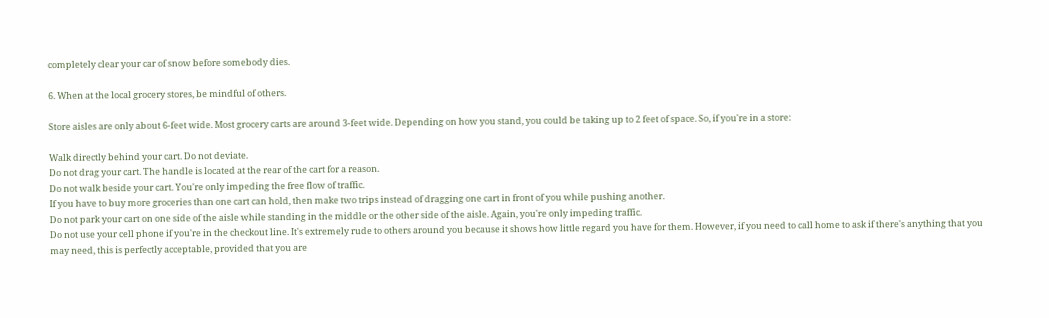completely clear your car of snow before somebody dies.

6. When at the local grocery stores, be mindful of others.

Store aisles are only about 6-feet wide. Most grocery carts are around 3-feet wide. Depending on how you stand, you could be taking up to 2 feet of space. So, if you're in a store:

Walk directly behind your cart. Do not deviate.
Do not drag your cart. The handle is located at the rear of the cart for a reason.
Do not walk beside your cart. You're only impeding the free flow of traffic.
If you have to buy more groceries than one cart can hold, then make two trips instead of dragging one cart in front of you while pushing another.
Do not park your cart on one side of the aisle while standing in the middle or the other side of the aisle. Again, you're only impeding traffic.
Do not use your cell phone if you're in the checkout line. It's extremely rude to others around you because it shows how little regard you have for them. However, if you need to call home to ask if there's anything that you may need, this is perfectly acceptable, provided that you are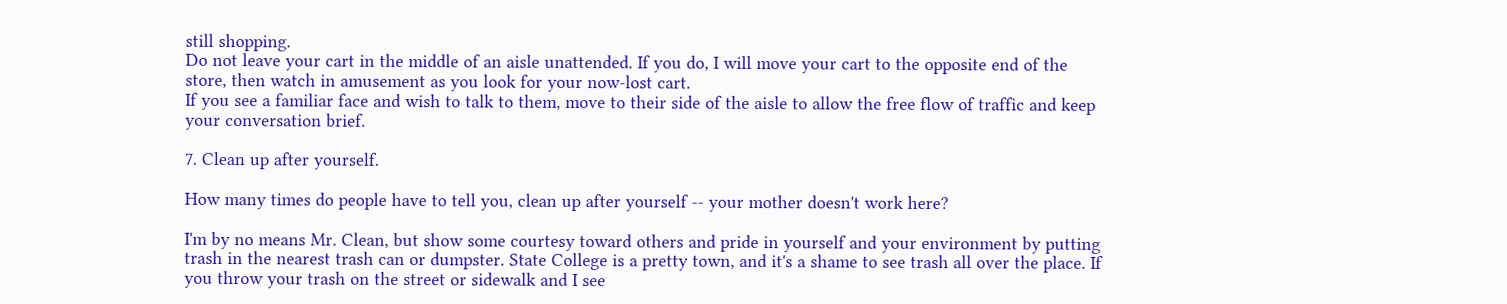still shopping.
Do not leave your cart in the middle of an aisle unattended. If you do, I will move your cart to the opposite end of the store, then watch in amusement as you look for your now-lost cart.
If you see a familiar face and wish to talk to them, move to their side of the aisle to allow the free flow of traffic and keep your conversation brief.

7. Clean up after yourself.

How many times do people have to tell you, clean up after yourself -- your mother doesn't work here?

I'm by no means Mr. Clean, but show some courtesy toward others and pride in yourself and your environment by putting trash in the nearest trash can or dumpster. State College is a pretty town, and it's a shame to see trash all over the place. If you throw your trash on the street or sidewalk and I see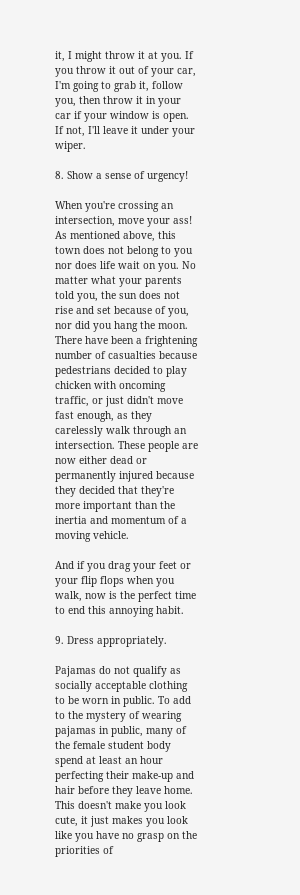it, I might throw it at you. If you throw it out of your car, I'm going to grab it, follow you, then throw it in your car if your window is open. If not, I'll leave it under your wiper.

8. Show a sense of urgency!

When you're crossing an intersection, move your ass! As mentioned above, this town does not belong to you nor does life wait on you. No matter what your parents told you, the sun does not rise and set because of you, nor did you hang the moon. There have been a frightening number of casualties because pedestrians decided to play chicken with oncoming traffic, or just didn't move fast enough, as they carelessly walk through an intersection. These people are now either dead or permanently injured because they decided that they're more important than the inertia and momentum of a moving vehicle.

And if you drag your feet or your flip flops when you walk, now is the perfect time to end this annoying habit.

9. Dress appropriately.

Pajamas do not qualify as socially acceptable clothing to be worn in public. To add to the mystery of wearing pajamas in public, many of the female student body spend at least an hour perfecting their make-up and hair before they leave home. This doesn't make you look cute, it just makes you look like you have no grasp on the priorities of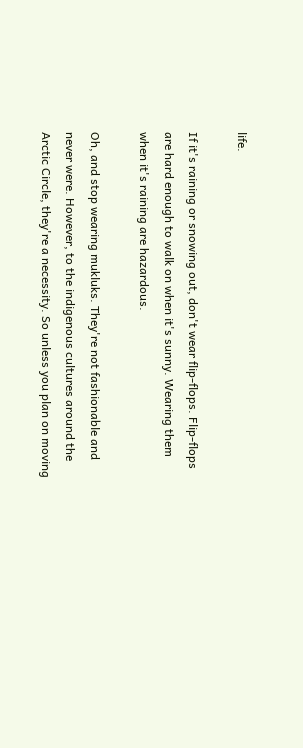life.

If it's raining or snowing out, don't wear flip-flops. Flip-flops are hard enough to walk on when it's sunny. Wearing them when it's raining are hazardous.

Oh, and stop wearing mukluks. They're not fashionable and never were. However, to the indigenous cultures around the Arctic Circle, they're a necessity. So unless you plan on moving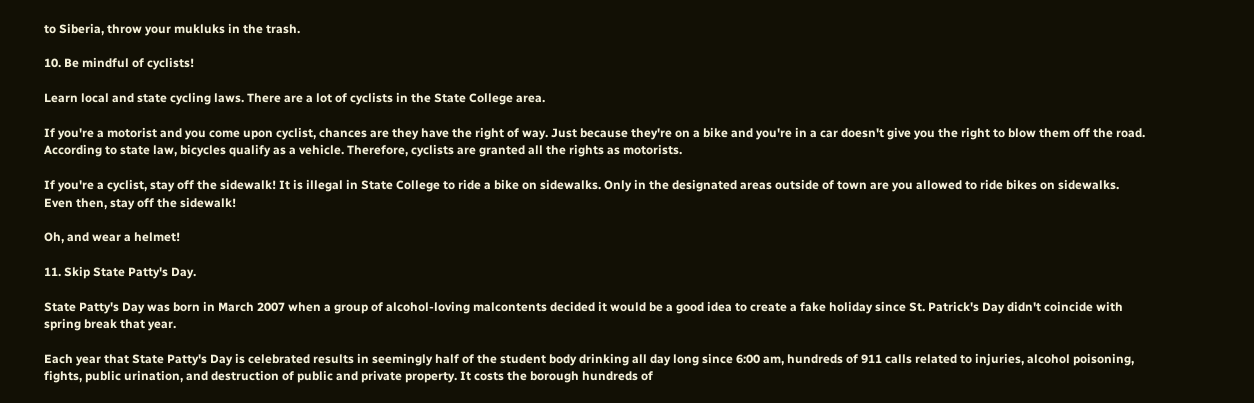to Siberia, throw your mukluks in the trash.

10. Be mindful of cyclists!

Learn local and state cycling laws. There are a lot of cyclists in the State College area.

If you're a motorist and you come upon cyclist, chances are they have the right of way. Just because they're on a bike and you're in a car doesn't give you the right to blow them off the road. According to state law, bicycles qualify as a vehicle. Therefore, cyclists are granted all the rights as motorists.

If you're a cyclist, stay off the sidewalk! It is illegal in State College to ride a bike on sidewalks. Only in the designated areas outside of town are you allowed to ride bikes on sidewalks. Even then, stay off the sidewalk!

Oh, and wear a helmet!

11. Skip State Patty's Day.

State Patty's Day was born in March 2007 when a group of alcohol-loving malcontents decided it would be a good idea to create a fake holiday since St. Patrick's Day didn't coincide with spring break that year.

Each year that State Patty's Day is celebrated results in seemingly half of the student body drinking all day long since 6:00 am, hundreds of 911 calls related to injuries, alcohol poisoning, fights, public urination, and destruction of public and private property. It costs the borough hundreds of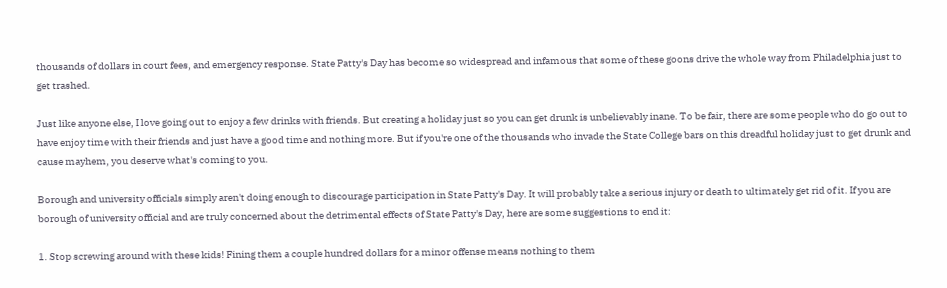thousands of dollars in court fees, and emergency response. State Patty's Day has become so widespread and infamous that some of these goons drive the whole way from Philadelphia just to get trashed.

Just like anyone else, I love going out to enjoy a few drinks with friends. But creating a holiday just so you can get drunk is unbelievably inane. To be fair, there are some people who do go out to have enjoy time with their friends and just have a good time and nothing more. But if you're one of the thousands who invade the State College bars on this dreadful holiday just to get drunk and cause mayhem, you deserve what's coming to you.

Borough and university officials simply aren't doing enough to discourage participation in State Patty's Day. It will probably take a serious injury or death to ultimately get rid of it. If you are borough of university official and are truly concerned about the detrimental effects of State Patty's Day, here are some suggestions to end it:

1. Stop screwing around with these kids! Fining them a couple hundred dollars for a minor offense means nothing to them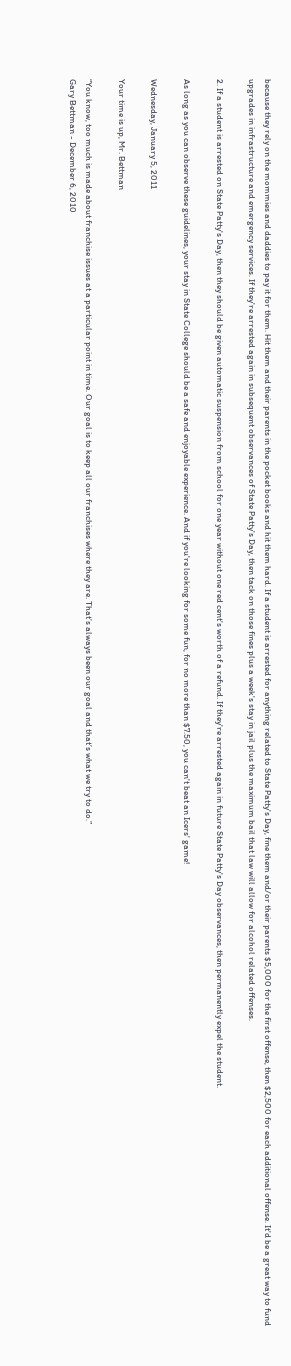because they rely on the mommies and daddies to pay it for them. Hit them and their parents in the pocket books and hit them hard. If a student is arrested for anything related to State Patty's Day, fine them and/or their parents $5,000 for the first offense, then $2,500 for each additional offense. It'd be a great way to fund upgrades in infrastructure and emergency services. If they're arrested again in subsequent observances of State Patty's Day, then tack on those fines plus a week's stay in jail plus the maximum bail that law will allow for alcohol related offenses.

2. If a student is arrested on State Patty's Day, then they should be given automatic suspension from school for one year without one red cent's worth of a refund. If they're arrested again in future State Patty's Day observances, then permanently expel the student.

As long as you can observe these guidelines, your stay in State College should be a safe and enjoyable experience. And if you're looking for some fun, for no more than $7.50, you can't beat an Icers' game!

Wednesday, January 5, 2011

Your time is up, Mr. Bettman

“You know, too much is made about franchise issues at a particular point in time. Our goal is to keep all our franchises where they are. That’s always been our goal and that’s what we try to do.”
Gary Bettman - December 6, 2010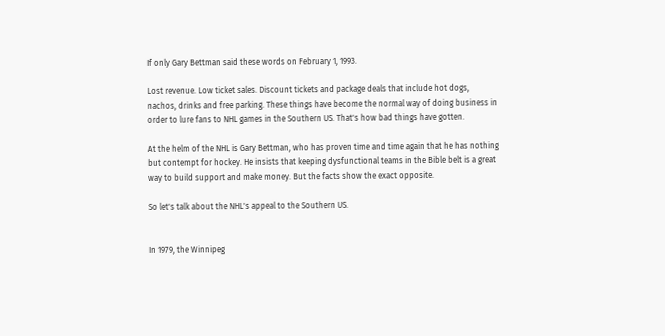If only Gary Bettman said these words on February 1, 1993.

Lost revenue. Low ticket sales. Discount tickets and package deals that include hot dogs, nachos, drinks and free parking. These things have become the normal way of doing business in order to lure fans to NHL games in the Southern US. That's how bad things have gotten.

At the helm of the NHL is Gary Bettman, who has proven time and time again that he has nothing but contempt for hockey. He insists that keeping dysfunctional teams in the Bible belt is a great way to build support and make money. But the facts show the exact opposite.

So let's talk about the NHL's appeal to the Southern US.


In 1979, the Winnipeg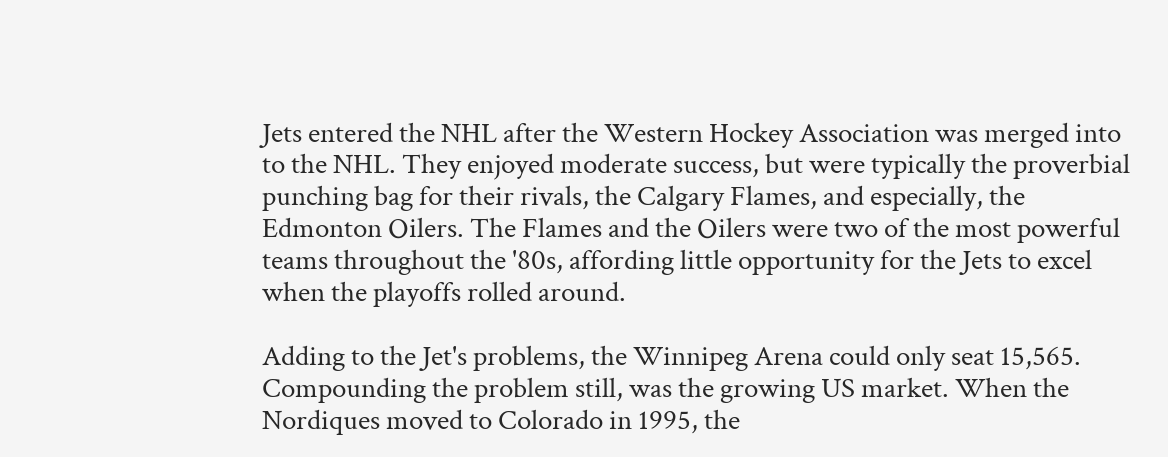Jets entered the NHL after the Western Hockey Association was merged into to the NHL. They enjoyed moderate success, but were typically the proverbial punching bag for their rivals, the Calgary Flames, and especially, the Edmonton Oilers. The Flames and the Oilers were two of the most powerful teams throughout the '80s, affording little opportunity for the Jets to excel when the playoffs rolled around.

Adding to the Jet's problems, the Winnipeg Arena could only seat 15,565. Compounding the problem still, was the growing US market. When the Nordiques moved to Colorado in 1995, the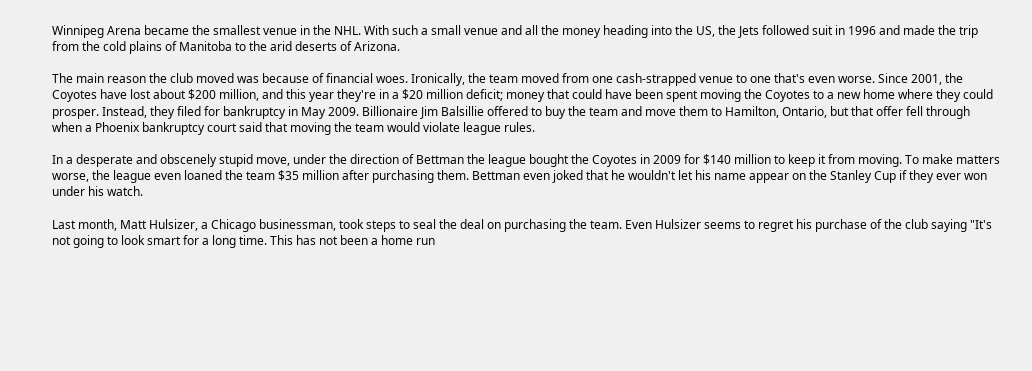Winnipeg Arena became the smallest venue in the NHL. With such a small venue and all the money heading into the US, the Jets followed suit in 1996 and made the trip from the cold plains of Manitoba to the arid deserts of Arizona.

The main reason the club moved was because of financial woes. Ironically, the team moved from one cash-strapped venue to one that's even worse. Since 2001, the Coyotes have lost about $200 million, and this year they're in a $20 million deficit; money that could have been spent moving the Coyotes to a new home where they could prosper. Instead, they filed for bankruptcy in May 2009. Billionaire Jim Balsillie offered to buy the team and move them to Hamilton, Ontario, but that offer fell through when a Phoenix bankruptcy court said that moving the team would violate league rules.

In a desperate and obscenely stupid move, under the direction of Bettman the league bought the Coyotes in 2009 for $140 million to keep it from moving. To make matters worse, the league even loaned the team $35 million after purchasing them. Bettman even joked that he wouldn't let his name appear on the Stanley Cup if they ever won under his watch.

Last month, Matt Hulsizer, a Chicago businessman, took steps to seal the deal on purchasing the team. Even Hulsizer seems to regret his purchase of the club saying "It's not going to look smart for a long time. This has not been a home run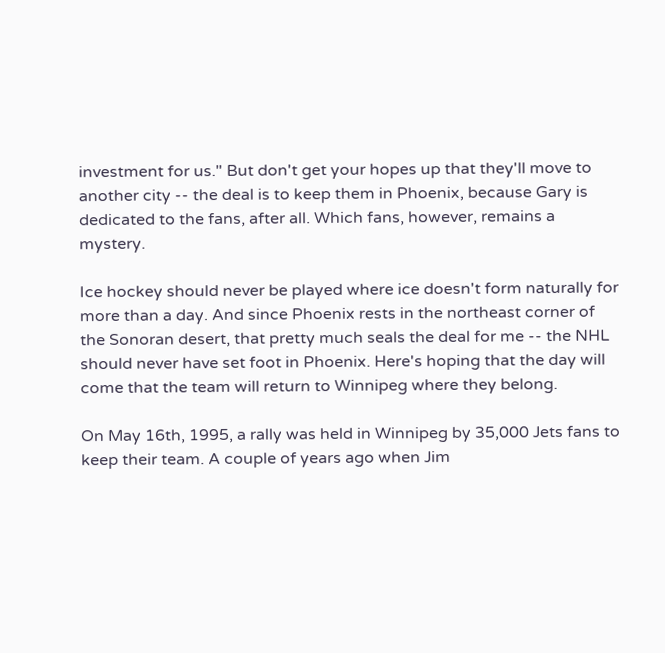investment for us." But don't get your hopes up that they'll move to another city -- the deal is to keep them in Phoenix, because Gary is dedicated to the fans, after all. Which fans, however, remains a mystery.

Ice hockey should never be played where ice doesn't form naturally for more than a day. And since Phoenix rests in the northeast corner of the Sonoran desert, that pretty much seals the deal for me -- the NHL should never have set foot in Phoenix. Here's hoping that the day will come that the team will return to Winnipeg where they belong.

On May 16th, 1995, a rally was held in Winnipeg by 35,000 Jets fans to keep their team. A couple of years ago when Jim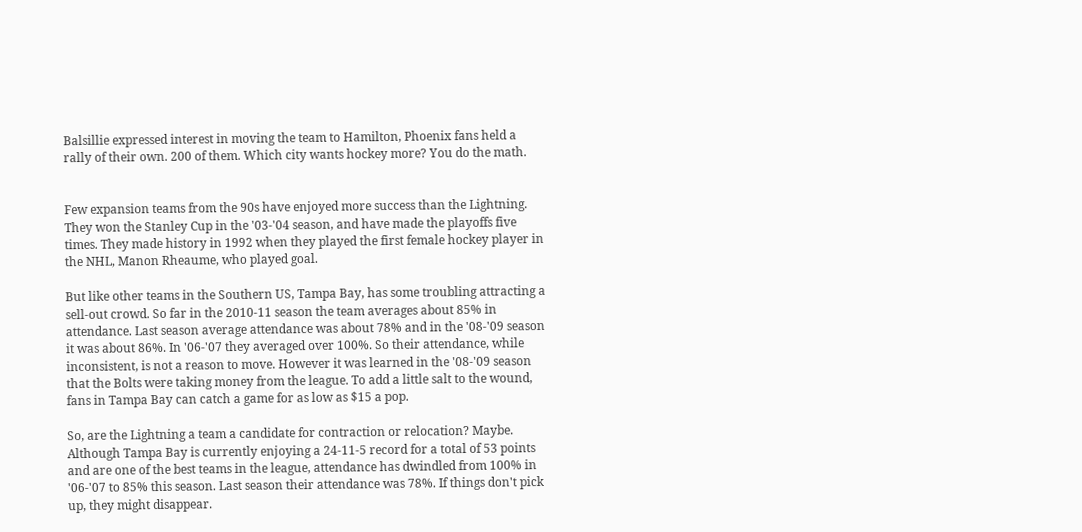Balsillie expressed interest in moving the team to Hamilton, Phoenix fans held a rally of their own. 200 of them. Which city wants hockey more? You do the math.


Few expansion teams from the 90s have enjoyed more success than the Lightning. They won the Stanley Cup in the '03-'04 season, and have made the playoffs five times. They made history in 1992 when they played the first female hockey player in the NHL, Manon Rheaume, who played goal.

But like other teams in the Southern US, Tampa Bay, has some troubling attracting a sell-out crowd. So far in the 2010-11 season the team averages about 85% in attendance. Last season average attendance was about 78% and in the '08-'09 season it was about 86%. In '06-'07 they averaged over 100%. So their attendance, while inconsistent, is not a reason to move. However it was learned in the '08-'09 season that the Bolts were taking money from the league. To add a little salt to the wound, fans in Tampa Bay can catch a game for as low as $15 a pop.

So, are the Lightning a team a candidate for contraction or relocation? Maybe. Although Tampa Bay is currently enjoying a 24-11-5 record for a total of 53 points and are one of the best teams in the league, attendance has dwindled from 100% in '06-'07 to 85% this season. Last season their attendance was 78%. If things don't pick up, they might disappear.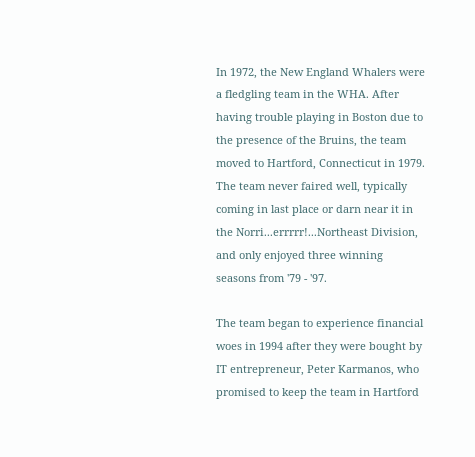In 1972, the New England Whalers were a fledgling team in the WHA. After having trouble playing in Boston due to the presence of the Bruins, the team moved to Hartford, Connecticut in 1979. The team never faired well, typically coming in last place or darn near it in the Norri...errrrr!...Northeast Division, and only enjoyed three winning seasons from '79 - '97.

The team began to experience financial woes in 1994 after they were bought by IT entrepreneur, Peter Karmanos, who promised to keep the team in Hartford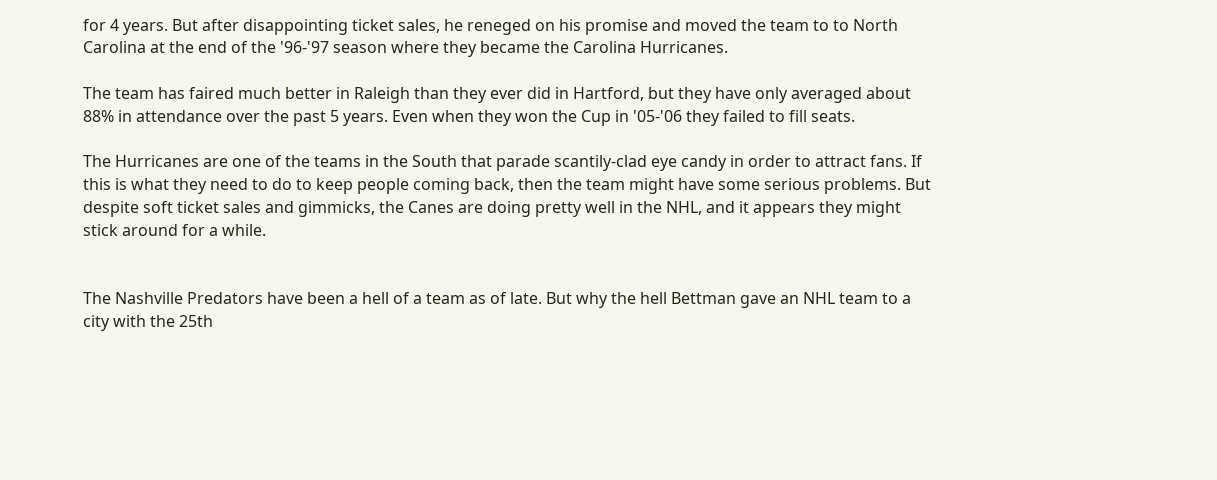for 4 years. But after disappointing ticket sales, he reneged on his promise and moved the team to to North Carolina at the end of the '96-'97 season where they became the Carolina Hurricanes.

The team has faired much better in Raleigh than they ever did in Hartford, but they have only averaged about 88% in attendance over the past 5 years. Even when they won the Cup in '05-'06 they failed to fill seats.

The Hurricanes are one of the teams in the South that parade scantily-clad eye candy in order to attract fans. If this is what they need to do to keep people coming back, then the team might have some serious problems. But despite soft ticket sales and gimmicks, the Canes are doing pretty well in the NHL, and it appears they might stick around for a while.


The Nashville Predators have been a hell of a team as of late. But why the hell Bettman gave an NHL team to a city with the 25th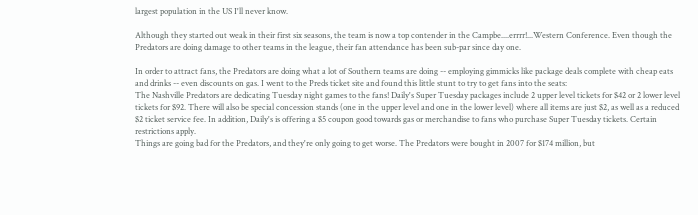largest population in the US I'll never know.

Although they started out weak in their first six seasons, the team is now a top contender in the Campbe....errrr!...Western Conference. Even though the Predators are doing damage to other teams in the league, their fan attendance has been sub-par since day one.

In order to attract fans, the Predators are doing what a lot of Southern teams are doing -- employing gimmicks like package deals complete with cheap eats and drinks -- even discounts on gas. I went to the Preds ticket site and found this little stunt to try to get fans into the seats:
The Nashville Predators are dedicating Tuesday night games to the fans! Daily's Super Tuesday packages include 2 upper level tickets for $42 or 2 lower level tickets for $92. There will also be special concession stands (one in the upper level and one in the lower level) where all items are just $2, as well as a reduced $2 ticket service fee. In addition, Daily's is offering a $5 coupon good towards gas or merchandise to fans who purchase Super Tuesday tickets. Certain restrictions apply.
Things are going bad for the Predators, and they're only going to get worse. The Predators were bought in 2007 for $174 million, but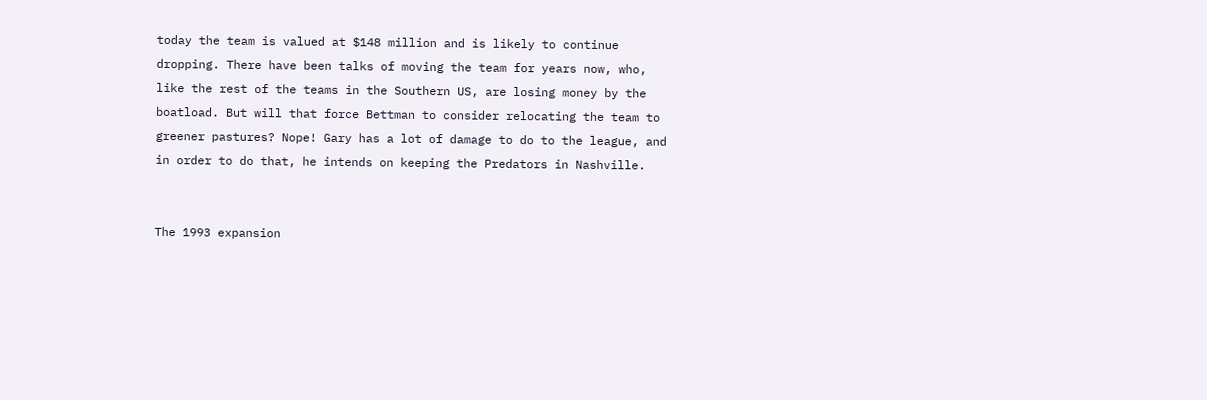today the team is valued at $148 million and is likely to continue dropping. There have been talks of moving the team for years now, who, like the rest of the teams in the Southern US, are losing money by the boatload. But will that force Bettman to consider relocating the team to greener pastures? Nope! Gary has a lot of damage to do to the league, and in order to do that, he intends on keeping the Predators in Nashville.


The 1993 expansion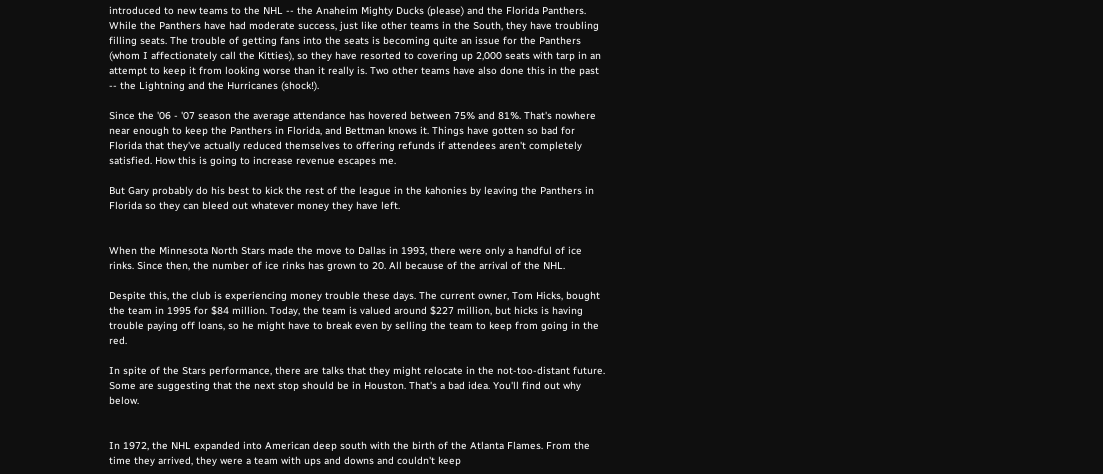introduced to new teams to the NHL -- the Anaheim Mighty Ducks (please) and the Florida Panthers. While the Panthers have had moderate success, just like other teams in the South, they have troubling filling seats. The trouble of getting fans into the seats is becoming quite an issue for the Panthers (whom I affectionately call the Kitties), so they have resorted to covering up 2,000 seats with tarp in an attempt to keep it from looking worse than it really is. Two other teams have also done this in the past -- the Lightning and the Hurricanes (shock!).

Since the '06 - '07 season the average attendance has hovered between 75% and 81%. That's nowhere near enough to keep the Panthers in Florida, and Bettman knows it. Things have gotten so bad for Florida that they've actually reduced themselves to offering refunds if attendees aren't completely satisfied. How this is going to increase revenue escapes me.

But Gary probably do his best to kick the rest of the league in the kahonies by leaving the Panthers in Florida so they can bleed out whatever money they have left.


When the Minnesota North Stars made the move to Dallas in 1993, there were only a handful of ice rinks. Since then, the number of ice rinks has grown to 20. All because of the arrival of the NHL.

Despite this, the club is experiencing money trouble these days. The current owner, Tom Hicks, bought the team in 1995 for $84 million. Today, the team is valued around $227 million, but hicks is having trouble paying off loans, so he might have to break even by selling the team to keep from going in the red.

In spite of the Stars performance, there are talks that they might relocate in the not-too-distant future. Some are suggesting that the next stop should be in Houston. That's a bad idea. You'll find out why below.


In 1972, the NHL expanded into American deep south with the birth of the Atlanta Flames. From the time they arrived, they were a team with ups and downs and couldn't keep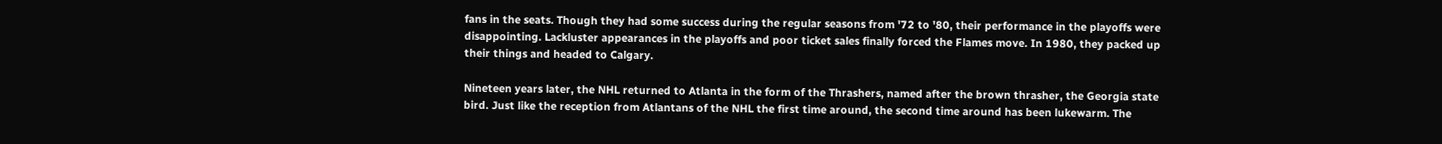fans in the seats. Though they had some success during the regular seasons from '72 to '80, their performance in the playoffs were disappointing. Lackluster appearances in the playoffs and poor ticket sales finally forced the Flames move. In 1980, they packed up their things and headed to Calgary.

Nineteen years later, the NHL returned to Atlanta in the form of the Thrashers, named after the brown thrasher, the Georgia state bird. Just like the reception from Atlantans of the NHL the first time around, the second time around has been lukewarm. The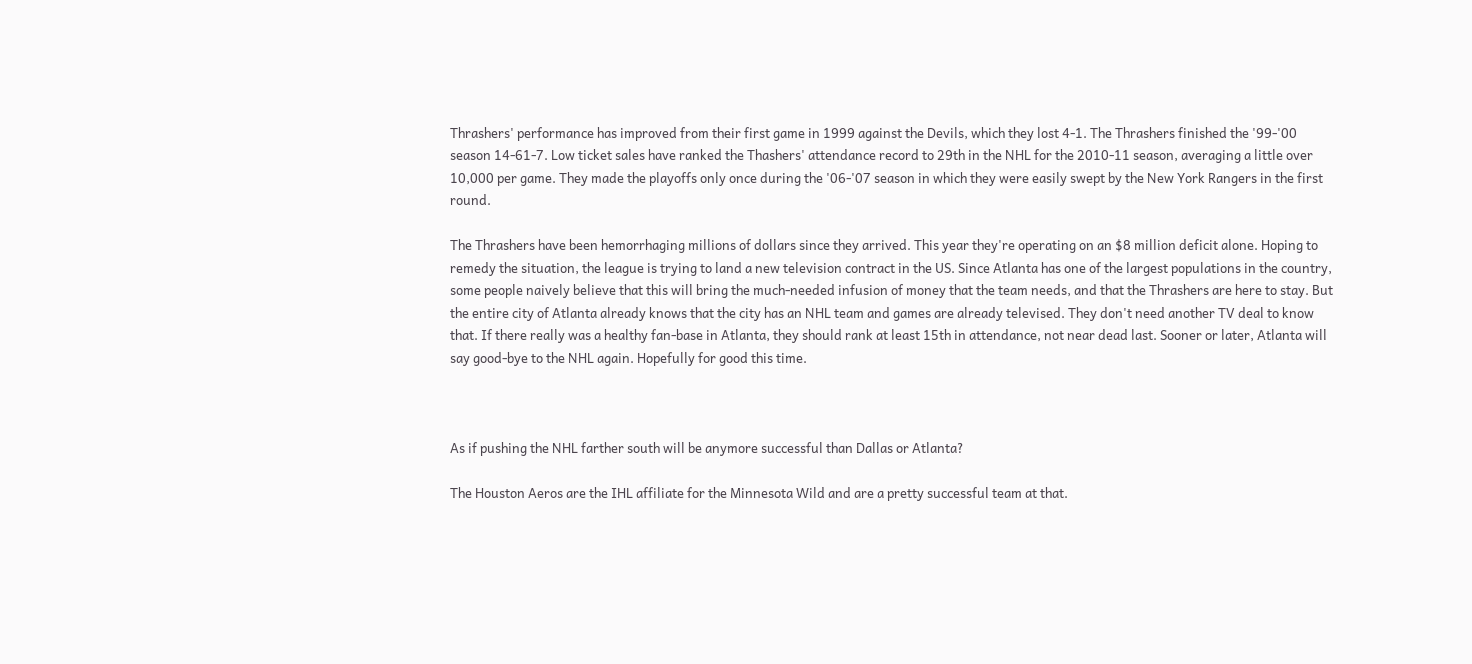Thrashers' performance has improved from their first game in 1999 against the Devils, which they lost 4-1. The Thrashers finished the '99-'00 season 14-61-7. Low ticket sales have ranked the Thashers' attendance record to 29th in the NHL for the 2010-11 season, averaging a little over 10,000 per game. They made the playoffs only once during the '06-'07 season in which they were easily swept by the New York Rangers in the first round.

The Thrashers have been hemorrhaging millions of dollars since they arrived. This year they're operating on an $8 million deficit alone. Hoping to remedy the situation, the league is trying to land a new television contract in the US. Since Atlanta has one of the largest populations in the country, some people naively believe that this will bring the much-needed infusion of money that the team needs, and that the Thrashers are here to stay. But the entire city of Atlanta already knows that the city has an NHL team and games are already televised. They don't need another TV deal to know that. If there really was a healthy fan-base in Atlanta, they should rank at least 15th in attendance, not near dead last. Sooner or later, Atlanta will say good-bye to the NHL again. Hopefully for good this time.



As if pushing the NHL farther south will be anymore successful than Dallas or Atlanta?

The Houston Aeros are the IHL affiliate for the Minnesota Wild and are a pretty successful team at that.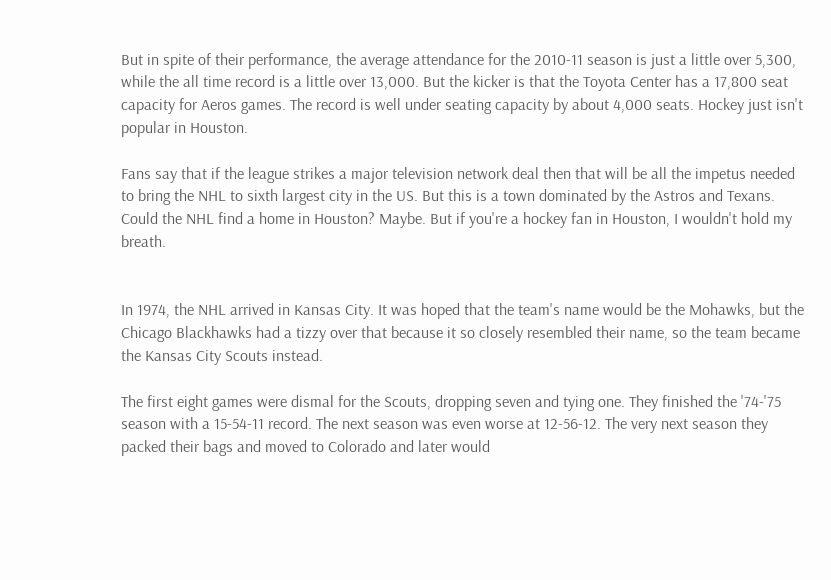But in spite of their performance, the average attendance for the 2010-11 season is just a little over 5,300, while the all time record is a little over 13,000. But the kicker is that the Toyota Center has a 17,800 seat capacity for Aeros games. The record is well under seating capacity by about 4,000 seats. Hockey just isn't popular in Houston.

Fans say that if the league strikes a major television network deal then that will be all the impetus needed to bring the NHL to sixth largest city in the US. But this is a town dominated by the Astros and Texans. Could the NHL find a home in Houston? Maybe. But if you're a hockey fan in Houston, I wouldn't hold my breath.


In 1974, the NHL arrived in Kansas City. It was hoped that the team's name would be the Mohawks, but the Chicago Blackhawks had a tizzy over that because it so closely resembled their name, so the team became the Kansas City Scouts instead.

The first eight games were dismal for the Scouts, dropping seven and tying one. They finished the '74-'75 season with a 15-54-11 record. The next season was even worse at 12-56-12. The very next season they packed their bags and moved to Colorado and later would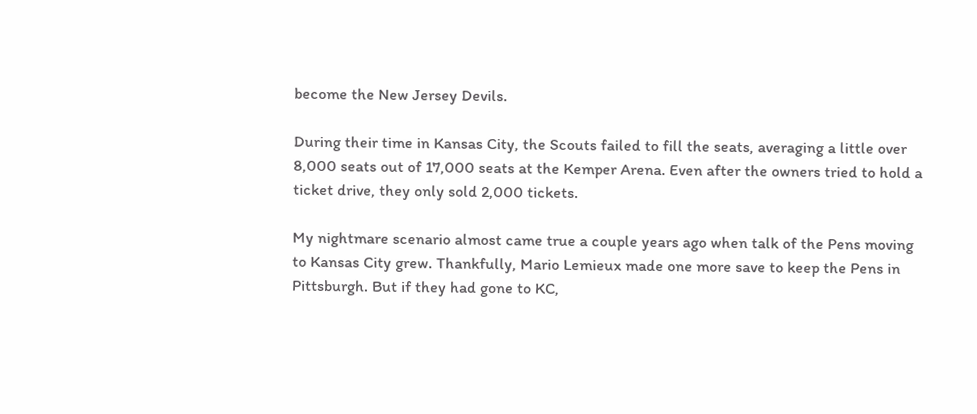become the New Jersey Devils.

During their time in Kansas City, the Scouts failed to fill the seats, averaging a little over 8,000 seats out of 17,000 seats at the Kemper Arena. Even after the owners tried to hold a ticket drive, they only sold 2,000 tickets.

My nightmare scenario almost came true a couple years ago when talk of the Pens moving to Kansas City grew. Thankfully, Mario Lemieux made one more save to keep the Pens in Pittsburgh. But if they had gone to KC,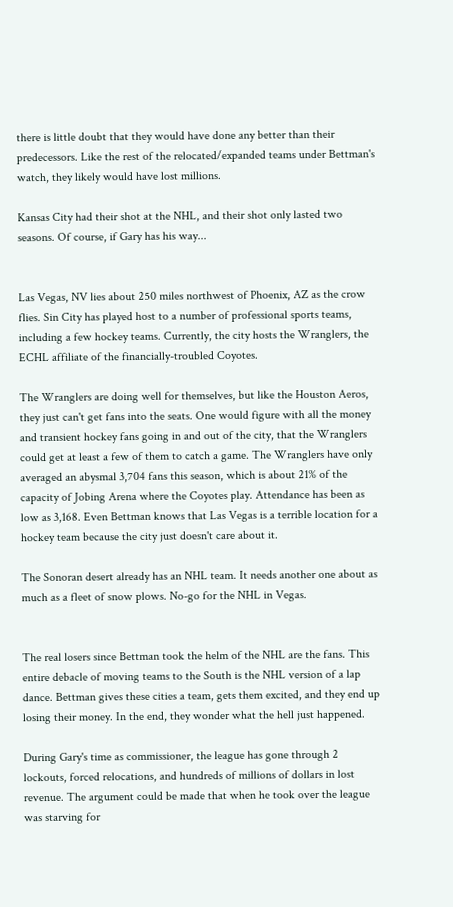there is little doubt that they would have done any better than their predecessors. Like the rest of the relocated/expanded teams under Bettman's watch, they likely would have lost millions.

Kansas City had their shot at the NHL, and their shot only lasted two seasons. Of course, if Gary has his way...


Las Vegas, NV lies about 250 miles northwest of Phoenix, AZ as the crow flies. Sin City has played host to a number of professional sports teams, including a few hockey teams. Currently, the city hosts the Wranglers, the ECHL affiliate of the financially-troubled Coyotes.

The Wranglers are doing well for themselves, but like the Houston Aeros, they just can't get fans into the seats. One would figure with all the money and transient hockey fans going in and out of the city, that the Wranglers could get at least a few of them to catch a game. The Wranglers have only averaged an abysmal 3,704 fans this season, which is about 21% of the capacity of Jobing Arena where the Coyotes play. Attendance has been as low as 3,168. Even Bettman knows that Las Vegas is a terrible location for a hockey team because the city just doesn't care about it.

The Sonoran desert already has an NHL team. It needs another one about as much as a fleet of snow plows. No-go for the NHL in Vegas.


The real losers since Bettman took the helm of the NHL are the fans. This entire debacle of moving teams to the South is the NHL version of a lap dance. Bettman gives these cities a team, gets them excited, and they end up losing their money. In the end, they wonder what the hell just happened.

During Gary's time as commissioner, the league has gone through 2 lockouts, forced relocations, and hundreds of millions of dollars in lost revenue. The argument could be made that when he took over the league was starving for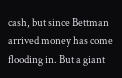cash, but since Bettman arrived money has come flooding in. But a giant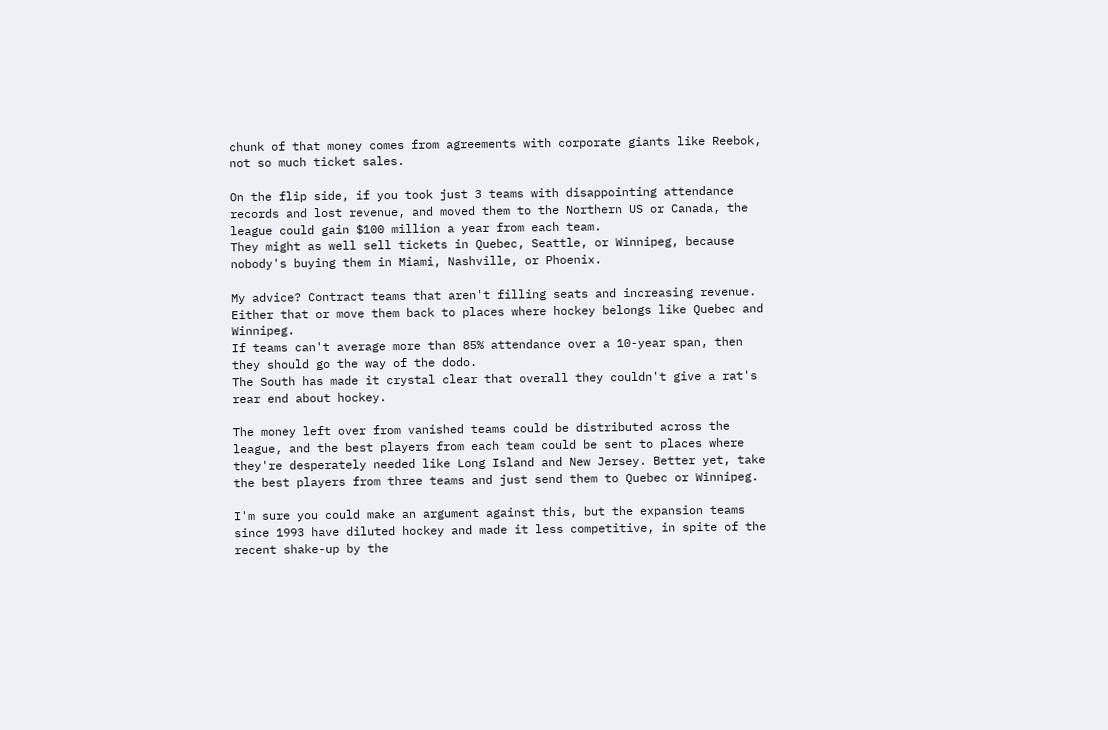chunk of that money comes from agreements with corporate giants like Reebok, not so much ticket sales.

On the flip side, if you took just 3 teams with disappointing attendance records and lost revenue, and moved them to the Northern US or Canada, the league could gain $100 million a year from each team.
They might as well sell tickets in Quebec, Seattle, or Winnipeg, because nobody's buying them in Miami, Nashville, or Phoenix.

My advice? Contract teams that aren't filling seats and increasing revenue.
Either that or move them back to places where hockey belongs like Quebec and Winnipeg.
If teams can't average more than 85% attendance over a 10-year span, then they should go the way of the dodo.
The South has made it crystal clear that overall they couldn't give a rat's rear end about hockey.

The money left over from vanished teams could be distributed across the league, and the best players from each team could be sent to places where they're desperately needed like Long Island and New Jersey. Better yet, take the best players from three teams and just send them to Quebec or Winnipeg.

I'm sure you could make an argument against this, but the expansion teams since 1993 have diluted hockey and made it less competitive, in spite of the recent shake-up by the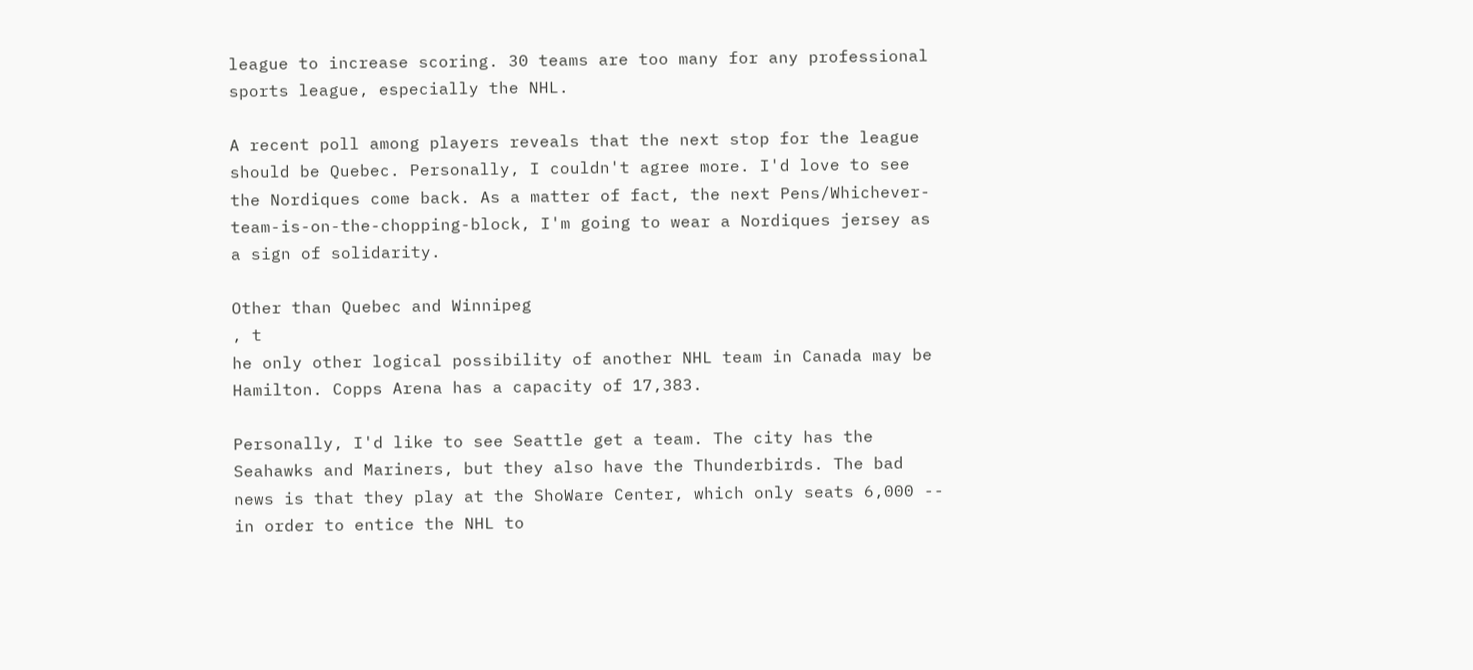league to increase scoring. 30 teams are too many for any professional sports league, especially the NHL.

A recent poll among players reveals that the next stop for the league should be Quebec. Personally, I couldn't agree more. I'd love to see the Nordiques come back. As a matter of fact, the next Pens/Whichever-team-is-on-the-chopping-block, I'm going to wear a Nordiques jersey as a sign of solidarity.

Other than Quebec and Winnipeg
, t
he only other logical possibility of another NHL team in Canada may be Hamilton. Copps Arena has a capacity of 17,383.

Personally, I'd like to see Seattle get a team. The city has the Seahawks and Mariners, but they also have the Thunderbirds. The bad news is that they play at the ShoWare Center, which only seats 6,000 -- in order to entice the NHL to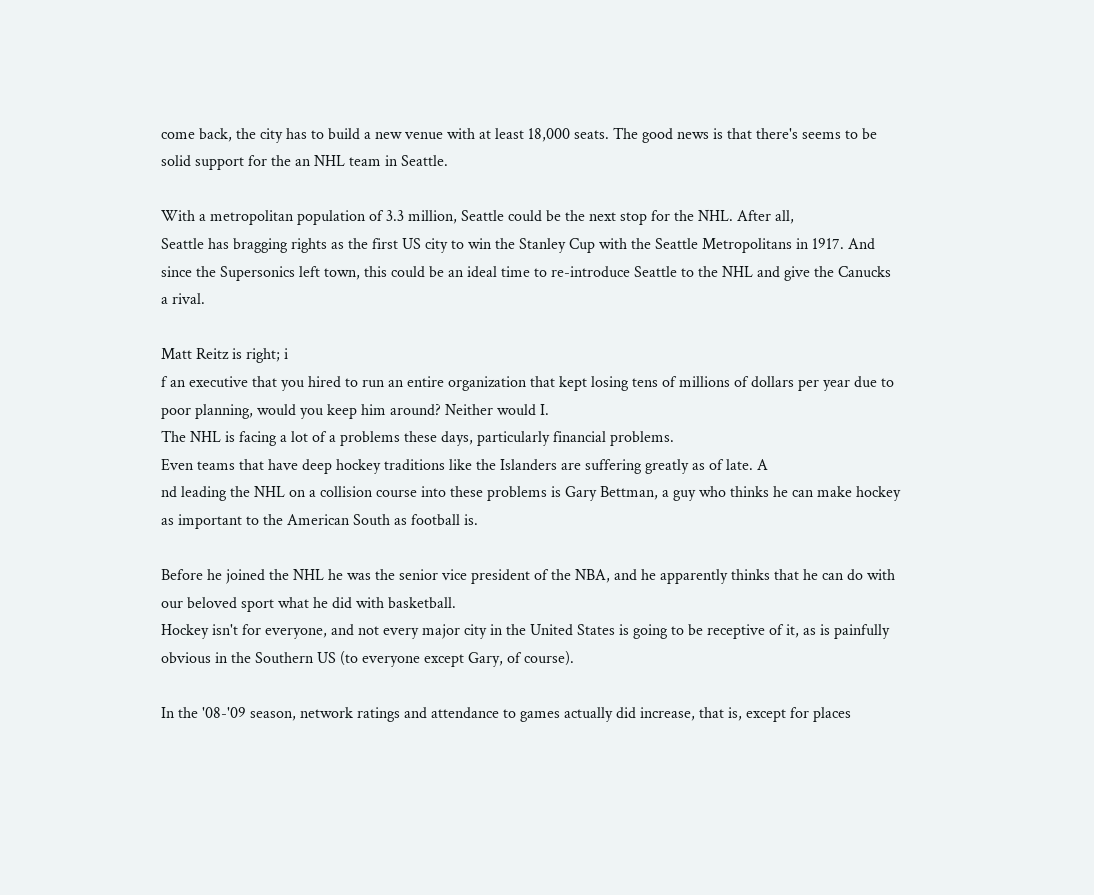come back, the city has to build a new venue with at least 18,000 seats. The good news is that there's seems to be solid support for the an NHL team in Seattle.

With a metropolitan population of 3.3 million, Seattle could be the next stop for the NHL. After all,
Seattle has bragging rights as the first US city to win the Stanley Cup with the Seattle Metropolitans in 1917. And since the Supersonics left town, this could be an ideal time to re-introduce Seattle to the NHL and give the Canucks a rival.

Matt Reitz is right; i
f an executive that you hired to run an entire organization that kept losing tens of millions of dollars per year due to poor planning, would you keep him around? Neither would I.
The NHL is facing a lot of a problems these days, particularly financial problems.
Even teams that have deep hockey traditions like the Islanders are suffering greatly as of late. A
nd leading the NHL on a collision course into these problems is Gary Bettman, a guy who thinks he can make hockey as important to the American South as football is.

Before he joined the NHL he was the senior vice president of the NBA, and he apparently thinks that he can do with our beloved sport what he did with basketball.
Hockey isn't for everyone, and not every major city in the United States is going to be receptive of it, as is painfully obvious in the Southern US (to everyone except Gary, of course).

In the '08-'09 season, network ratings and attendance to games actually did increase, that is, except for places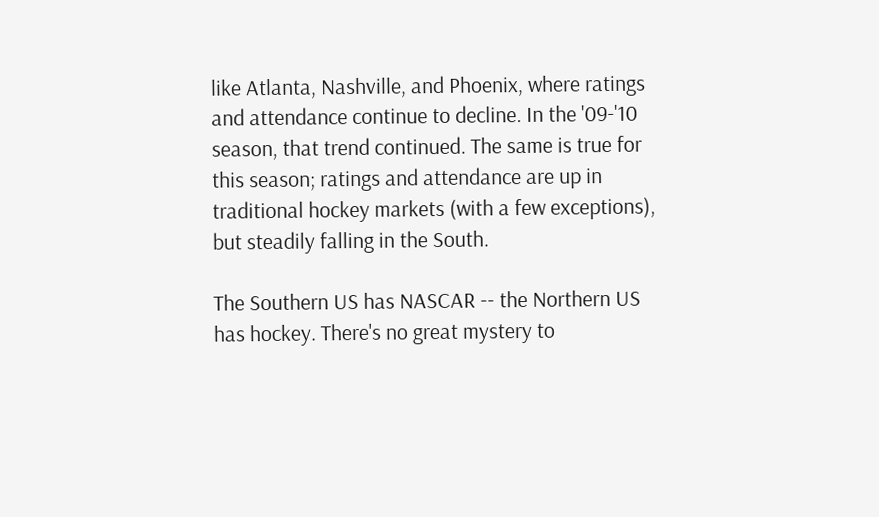like Atlanta, Nashville, and Phoenix, where ratings and attendance continue to decline. In the '09-'10 season, that trend continued. The same is true for this season; ratings and attendance are up in traditional hockey markets (with a few exceptions), but steadily falling in the South.

The Southern US has NASCAR -- the Northern US has hockey. There's no great mystery to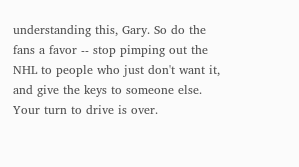understanding this, Gary. So do the fans a favor -- stop pimping out the NHL to people who just don't want it, and give the keys to someone else. Your turn to drive is over.